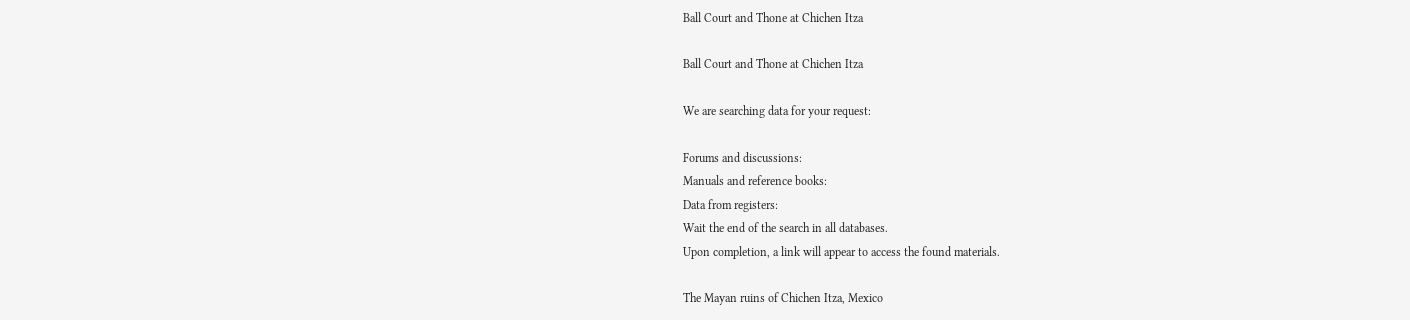Ball Court and Thone at Chichen Itza

Ball Court and Thone at Chichen Itza

We are searching data for your request:

Forums and discussions:
Manuals and reference books:
Data from registers:
Wait the end of the search in all databases.
Upon completion, a link will appear to access the found materials.

The Mayan ruins of Chichen Itza, Mexico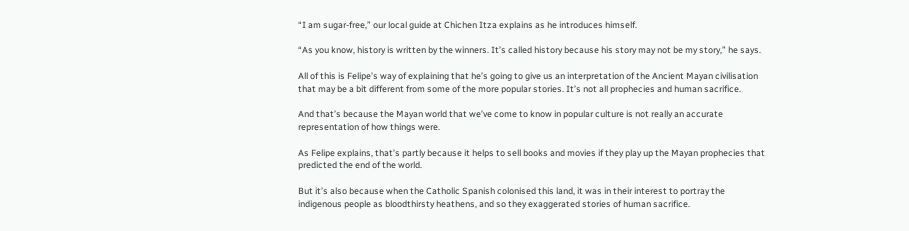“I am sugar-free,” our local guide at Chichen Itza explains as he introduces himself.

“As you know, history is written by the winners. It’s called history because his story may not be my story,” he says.

All of this is Felipe’s way of explaining that he’s going to give us an interpretation of the Ancient Mayan civilisation that may be a bit different from some of the more popular stories. It’s not all prophecies and human sacrifice.

And that’s because the Mayan world that we’ve come to know in popular culture is not really an accurate representation of how things were.

As Felipe explains, that’s partly because it helps to sell books and movies if they play up the Mayan prophecies that predicted the end of the world.

But it’s also because when the Catholic Spanish colonised this land, it was in their interest to portray the indigenous people as bloodthirsty heathens, and so they exaggerated stories of human sacrifice.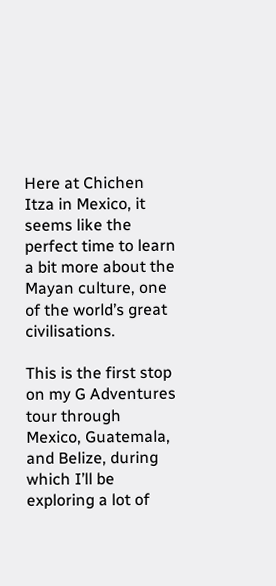Here at Chichen Itza in Mexico, it seems like the perfect time to learn a bit more about the Mayan culture, one of the world’s great civilisations.

This is the first stop on my G Adventures tour through Mexico, Guatemala, and Belize, during which I’ll be exploring a lot of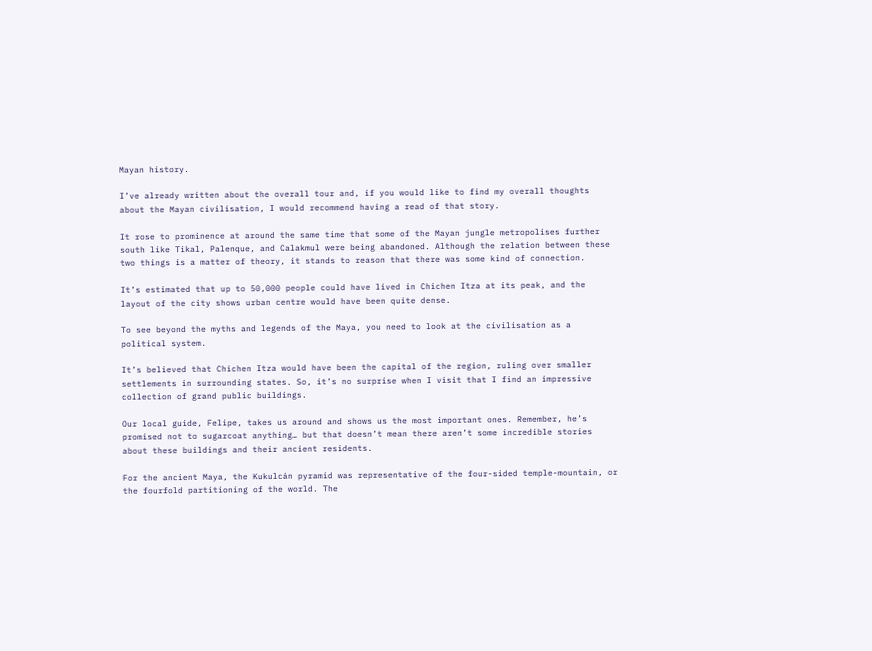Mayan history.

I’ve already written about the overall tour and, if you would like to find my overall thoughts about the Mayan civilisation, I would recommend having a read of that story.

It rose to prominence at around the same time that some of the Mayan jungle metropolises further south like Tikal, Palenque, and Calakmul were being abandoned. Although the relation between these two things is a matter of theory, it stands to reason that there was some kind of connection.

It’s estimated that up to 50,000 people could have lived in Chichen Itza at its peak, and the layout of the city shows urban centre would have been quite dense.

To see beyond the myths and legends of the Maya, you need to look at the civilisation as a political system.

It’s believed that Chichen Itza would have been the capital of the region, ruling over smaller settlements in surrounding states. So, it’s no surprise when I visit that I find an impressive collection of grand public buildings.

Our local guide, Felipe, takes us around and shows us the most important ones. Remember, he’s promised not to sugarcoat anything… but that doesn’t mean there aren’t some incredible stories about these buildings and their ancient residents.

For the ancient Maya, the Kukulcán pyramid was representative of the four-sided temple-mountain, or the fourfold partitioning of the world. The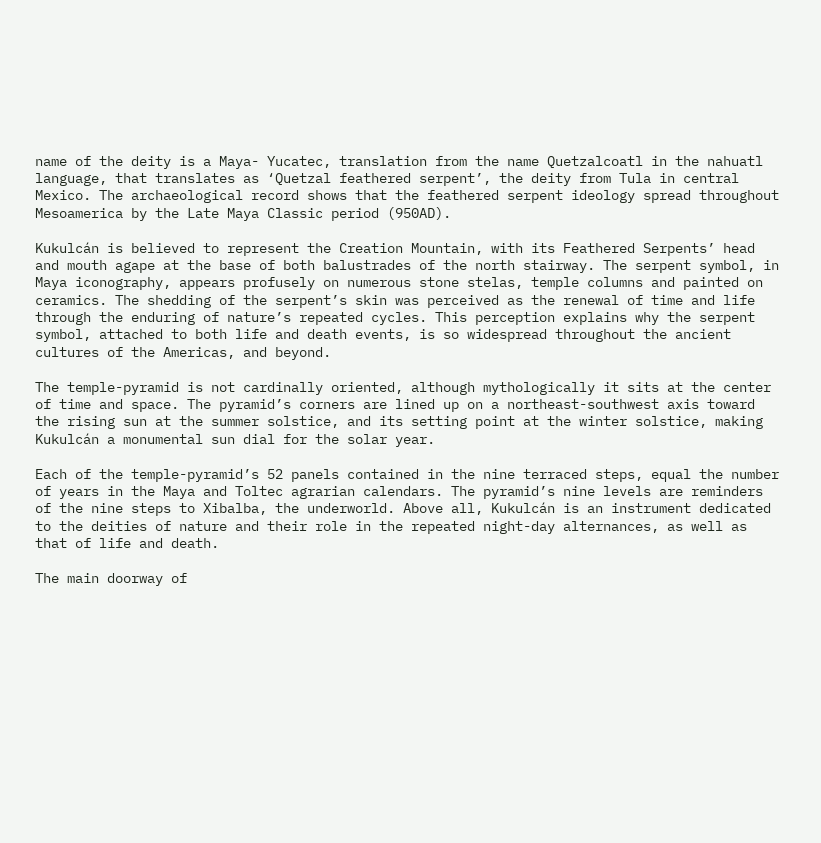name of the deity is a Maya- Yucatec, translation from the name Quetzalcoatl in the nahuatl language, that translates as ‘Quetzal feathered serpent’, the deity from Tula in central Mexico. The archaeological record shows that the feathered serpent ideology spread throughout Mesoamerica by the Late Maya Classic period (950AD).

Kukulcán is believed to represent the Creation Mountain, with its Feathered Serpents’ head and mouth agape at the base of both balustrades of the north stairway. The serpent symbol, in Maya iconography, appears profusely on numerous stone stelas, temple columns and painted on ceramics. The shedding of the serpent’s skin was perceived as the renewal of time and life through the enduring of nature’s repeated cycles. This perception explains why the serpent symbol, attached to both life and death events, is so widespread throughout the ancient cultures of the Americas, and beyond.

The temple-pyramid is not cardinally oriented, although mythologically it sits at the center of time and space. The pyramid’s corners are lined up on a northeast-southwest axis toward the rising sun at the summer solstice, and its setting point at the winter solstice, making Kukulcán a monumental sun dial for the solar year.

Each of the temple-pyramid’s 52 panels contained in the nine terraced steps, equal the number of years in the Maya and Toltec agrarian calendars. The pyramid’s nine levels are reminders of the nine steps to Xibalba, the underworld. Above all, Kukulcán is an instrument dedicated to the deities of nature and their role in the repeated night-day alternances, as well as that of life and death.

The main doorway of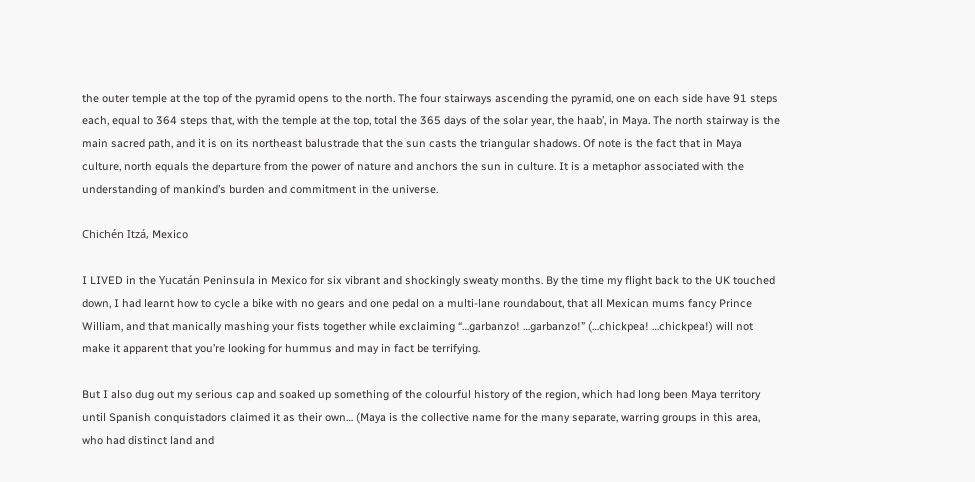the outer temple at the top of the pyramid opens to the north. The four stairways ascending the pyramid, one on each side have 91 steps each, equal to 364 steps that, with the temple at the top, total the 365 days of the solar year, the haab’, in Maya. The north stairway is the main sacred path, and it is on its northeast balustrade that the sun casts the triangular shadows. Of note is the fact that in Maya culture, north equals the departure from the power of nature and anchors the sun in culture. It is a metaphor associated with the understanding of mankind’s burden and commitment in the universe.

Chichén Itzá, Mexico

I LIVED in the Yucatán Peninsula in Mexico for six vibrant and shockingly sweaty months. By the time my flight back to the UK touched down, I had learnt how to cycle a bike with no gears and one pedal on a multi-lane roundabout, that all Mexican mums fancy Prince William, and that manically mashing your fists together while exclaiming “…garbanzo! …garbanzo!” (…chickpea! …chickpea!) will not make it apparent that you’re looking for hummus and may in fact be terrifying.

But I also dug out my serious cap and soaked up something of the colourful history of the region, which had long been Maya territory until Spanish conquistadors claimed it as their own… (Maya is the collective name for the many separate, warring groups in this area, who had distinct land and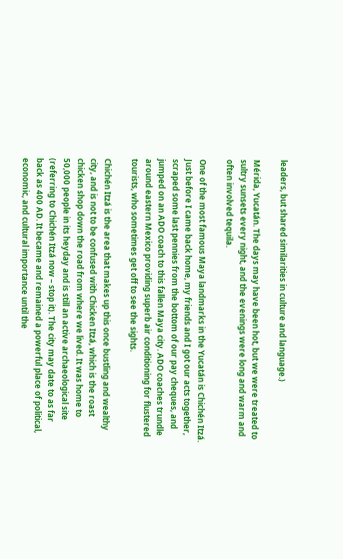leaders, but shared similarities in culture and language.)

Mérida, Yucatán. The days may have been hot, but we were treated to sultry sunsets every night, and the evenings were long and warm and often involved tequila.

One of the most famous Maya landmarks in the Yucatán is Chichén Itzá. Just before I came back home, my friends and I got our acts together, scraped some last pennies from the bottom of our pay cheques, and jumped on an ADO coach to this fallen Maya city. ADO coaches trundle around eastern Mexico providing superb air conditioning for flustered tourists, who sometimes get off to see the sights.

Chichén Itzá is the area that makes up this once bustling and wealthy city, and is not to be confused with Chicken Itzá, which is the roast chicken shop down the road from where we lived. It was home to 50,000 people in its heyday and is still an active archaeological site (referring to Chichén Itzá now – stop it). The city may date to as far back as 400 AD. It became and remained a powerful place of political, economic, and cultural importance until the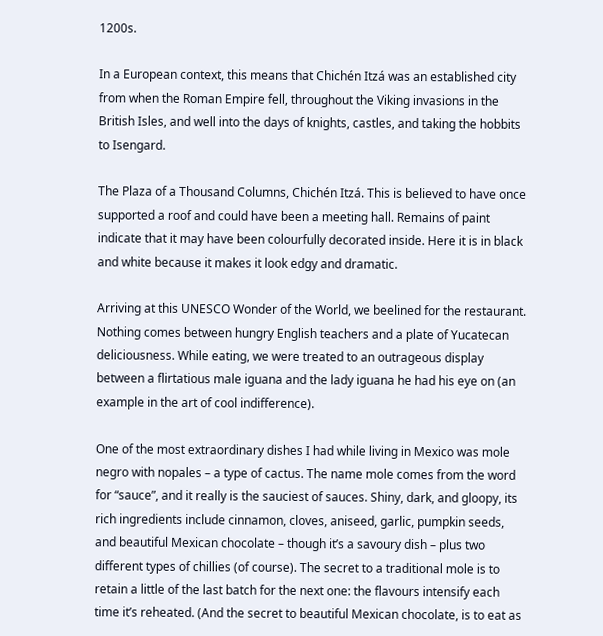1200s.

In a European context, this means that Chichén Itzá was an established city from when the Roman Empire fell, throughout the Viking invasions in the British Isles, and well into the days of knights, castles, and taking the hobbits to Isengard.

The Plaza of a Thousand Columns, Chichén Itzá. This is believed to have once supported a roof and could have been a meeting hall. Remains of paint indicate that it may have been colourfully decorated inside. Here it is in black and white because it makes it look edgy and dramatic.

Arriving at this UNESCO Wonder of the World, we beelined for the restaurant. Nothing comes between hungry English teachers and a plate of Yucatecan deliciousness. While eating, we were treated to an outrageous display between a flirtatious male iguana and the lady iguana he had his eye on (an example in the art of cool indifference).

One of the most extraordinary dishes I had while living in Mexico was mole negro with nopales – a type of cactus. The name mole comes from the word for “sauce”, and it really is the sauciest of sauces. Shiny, dark, and gloopy, its rich ingredients include cinnamon, cloves, aniseed, garlic, pumpkin seeds, and beautiful Mexican chocolate – though it’s a savoury dish – plus two different types of chillies (of course). The secret to a traditional mole is to retain a little of the last batch for the next one: the flavours intensify each time it’s reheated. (And the secret to beautiful Mexican chocolate, is to eat as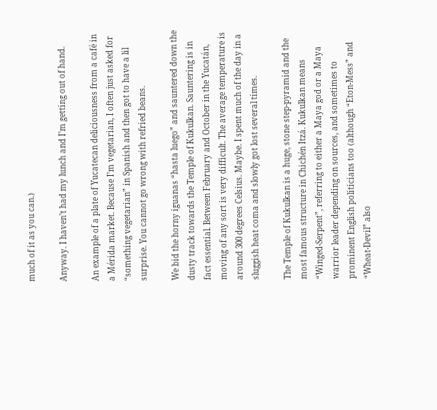much of it as you can.)

Anyway. I haven’t had my lunch and I’m getting out of hand.

An example of a plate of Yucatecan deliciousness from a café in a Mérida market. Because I’m vegetarian, I often just asked for “something vegetarian” in Spanish and then got to have a lil surprise. You cannot go wrong with refried beans.

We bid the horny iguanas “hasta luego” and sauntered down the dusty track towards the Temple of Kukulkan. Sauntering is in fact essential. Between February and October in the Yucatán, moving of any sort is very difficult. The average temperature is around 300 degrees Celsius. Maybe. I spent much of the day in a sluggish heat coma and slowly got lost several times.

The Temple of Kukulkan is a huge, stone step-pyramid and the most famous structure in Chichén Itzá. Kukulkan means “Winged-Serpent”, referring to either a Maya god or a Maya warrior leader depending on sources, and sometimes to prominent English politicians too (although “Eton-Mess” and “Wheat-Devil” also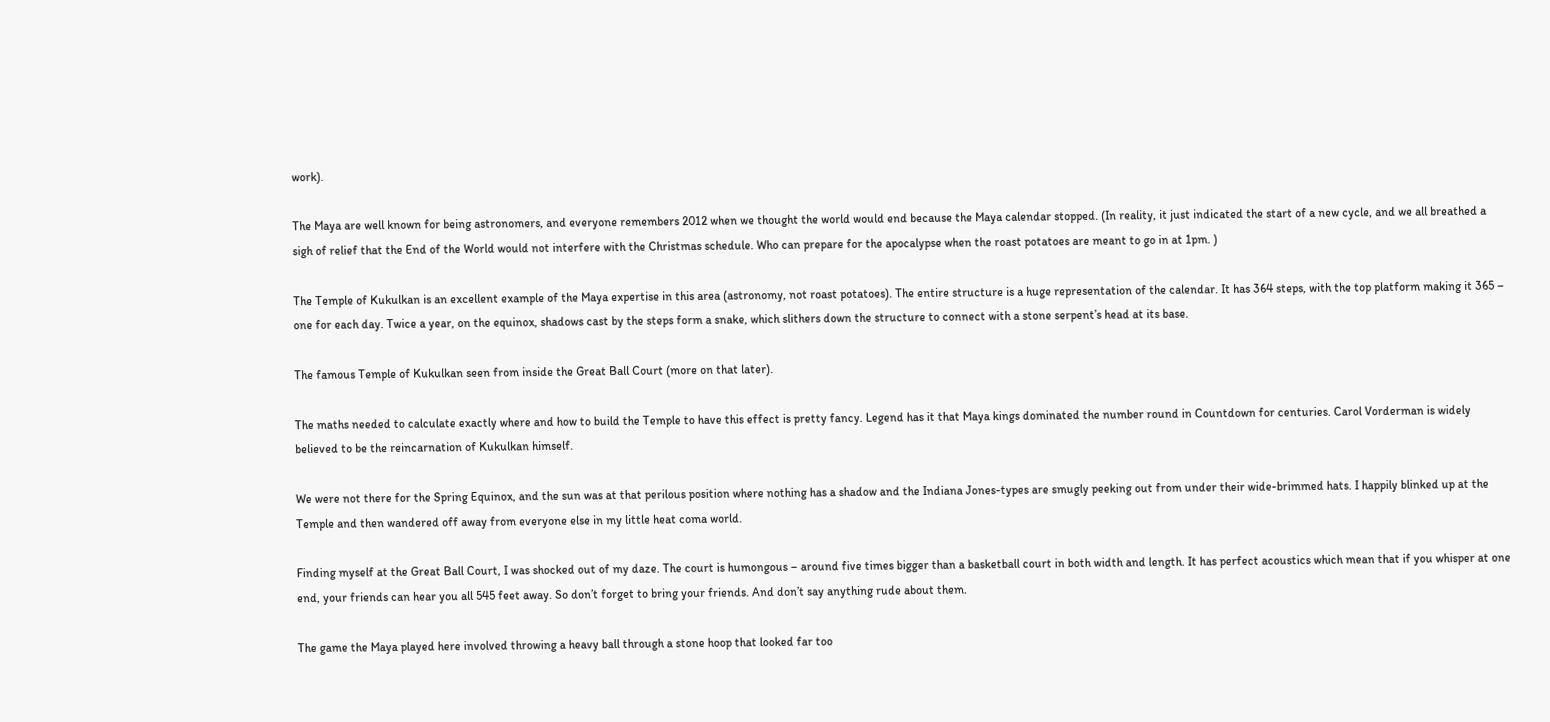work).

The Maya are well known for being astronomers, and everyone remembers 2012 when we thought the world would end because the Maya calendar stopped. (In reality, it just indicated the start of a new cycle, and we all breathed a sigh of relief that the End of the World would not interfere with the Christmas schedule. Who can prepare for the apocalypse when the roast potatoes are meant to go in at 1pm. )

The Temple of Kukulkan is an excellent example of the Maya expertise in this area (astronomy, not roast potatoes). The entire structure is a huge representation of the calendar. It has 364 steps, with the top platform making it 365 – one for each day. Twice a year, on the equinox, shadows cast by the steps form a snake, which slithers down the structure to connect with a stone serpent’s head at its base.

The famous Temple of Kukulkan seen from inside the Great Ball Court (more on that later).

The maths needed to calculate exactly where and how to build the Temple to have this effect is pretty fancy. Legend has it that Maya kings dominated the number round in Countdown for centuries. Carol Vorderman is widely believed to be the reincarnation of Kukulkan himself.

We were not there for the Spring Equinox, and the sun was at that perilous position where nothing has a shadow and the Indiana Jones-types are smugly peeking out from under their wide-brimmed hats. I happily blinked up at the Temple and then wandered off away from everyone else in my little heat coma world.

Finding myself at the Great Ball Court, I was shocked out of my daze. The court is humongous – around five times bigger than a basketball court in both width and length. It has perfect acoustics which mean that if you whisper at one end, your friends can hear you all 545 feet away. So don’t forget to bring your friends. And don’t say anything rude about them.

The game the Maya played here involved throwing a heavy ball through a stone hoop that looked far too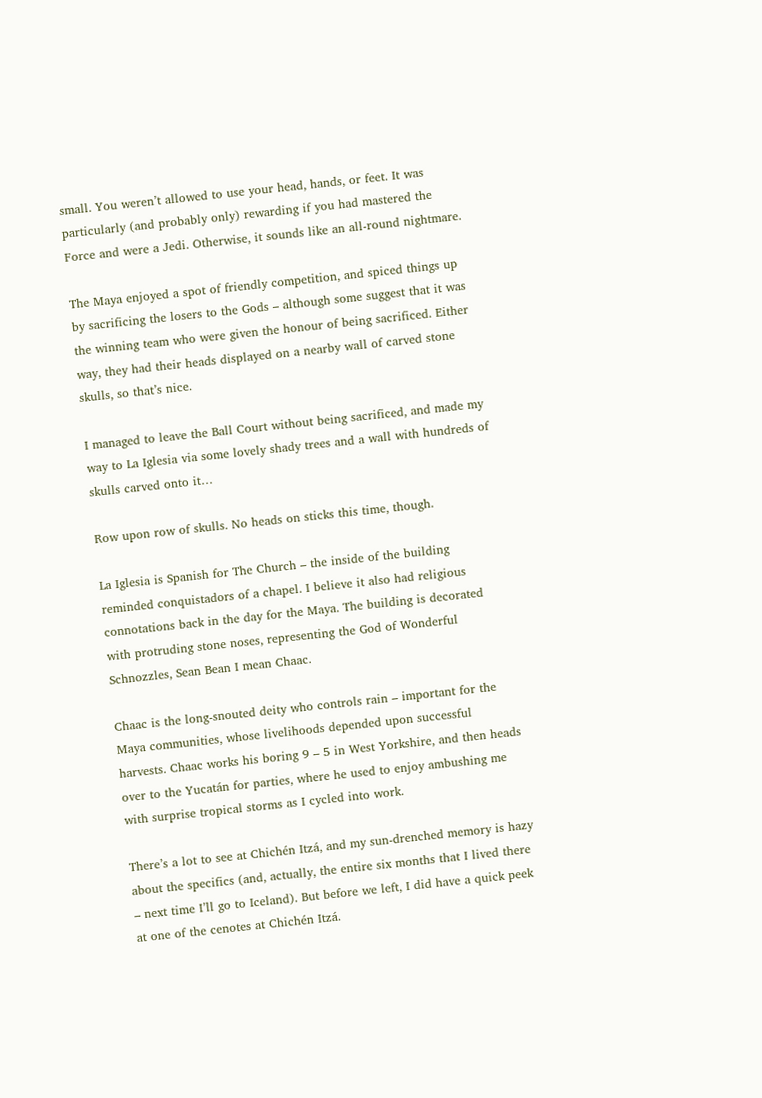small. You weren’t allowed to use your head, hands, or feet. It was particularly (and probably only) rewarding if you had mastered the Force and were a Jedi. Otherwise, it sounds like an all-round nightmare.

The Maya enjoyed a spot of friendly competition, and spiced things up by sacrificing the losers to the Gods – although some suggest that it was the winning team who were given the honour of being sacrificed. Either way, they had their heads displayed on a nearby wall of carved stone skulls, so that’s nice.

I managed to leave the Ball Court without being sacrificed, and made my way to La Iglesia via some lovely shady trees and a wall with hundreds of skulls carved onto it…

Row upon row of skulls. No heads on sticks this time, though.

La Iglesia is Spanish for The Church – the inside of the building reminded conquistadors of a chapel. I believe it also had religious connotations back in the day for the Maya. The building is decorated with protruding stone noses, representing the God of Wonderful Schnozzles, Sean Bean I mean Chaac.

Chaac is the long-snouted deity who controls rain – important for the Maya communities, whose livelihoods depended upon successful harvests. Chaac works his boring 9 – 5 in West Yorkshire, and then heads over to the Yucatán for parties, where he used to enjoy ambushing me with surprise tropical storms as I cycled into work.

There’s a lot to see at Chichén Itzá, and my sun-drenched memory is hazy about the specifics (and, actually, the entire six months that I lived there – next time I’ll go to Iceland). But before we left, I did have a quick peek at one of the cenotes at Chichén Itzá.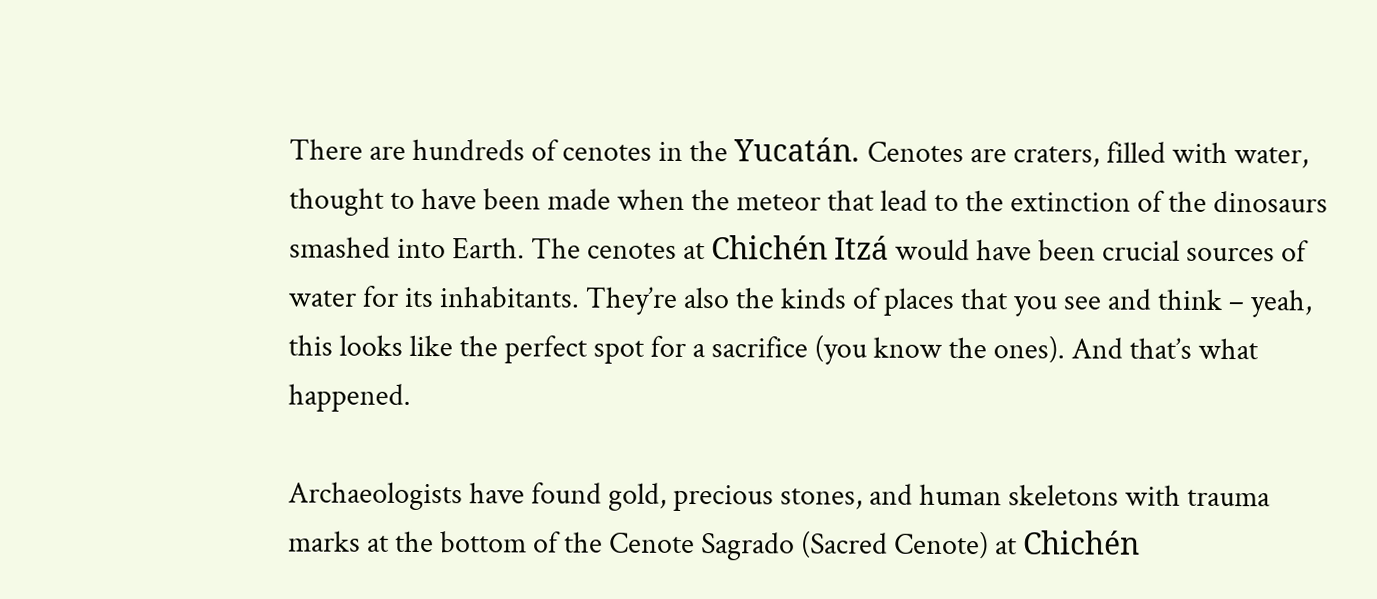There are hundreds of cenotes in the Yucatán. Cenotes are craters, filled with water, thought to have been made when the meteor that lead to the extinction of the dinosaurs smashed into Earth. The cenotes at Chichén Itzá would have been crucial sources of water for its inhabitants. They’re also the kinds of places that you see and think – yeah, this looks like the perfect spot for a sacrifice (you know the ones). And that’s what happened.

Archaeologists have found gold, precious stones, and human skeletons with trauma marks at the bottom of the Cenote Sagrado (Sacred Cenote) at Chichén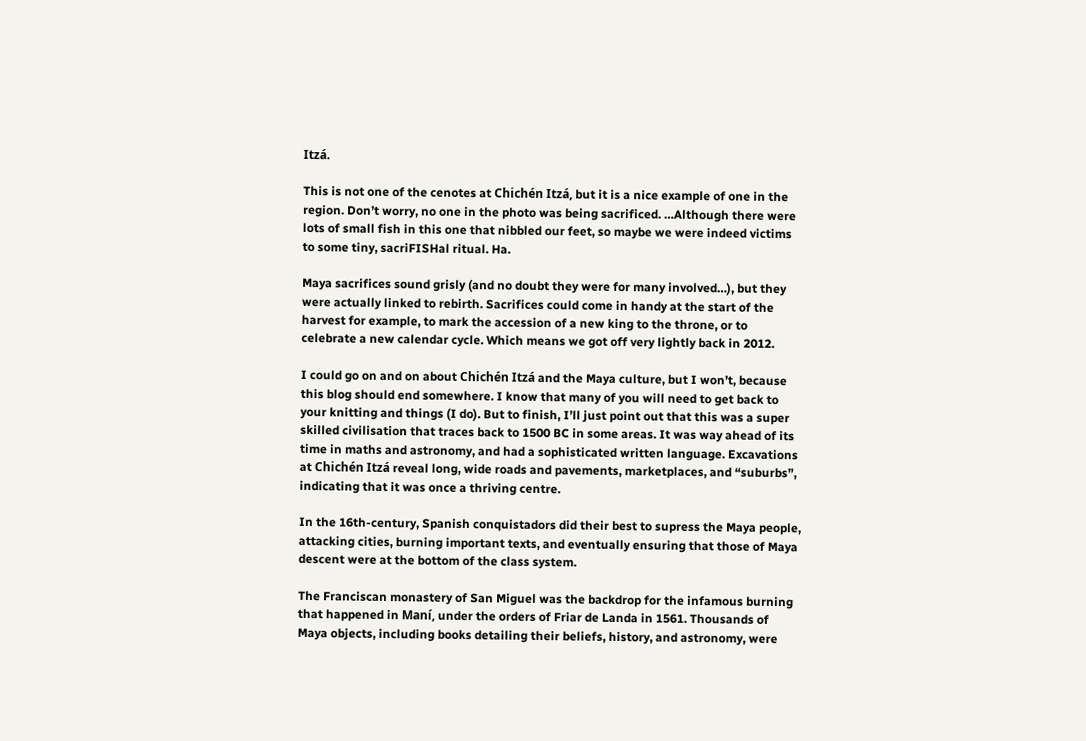Itzá.

This is not one of the cenotes at Chichén Itzá, but it is a nice example of one in the region. Don’t worry, no one in the photo was being sacrificed. …Although there were lots of small fish in this one that nibbled our feet, so maybe we were indeed victims to some tiny, sacriFISHal ritual. Ha.

Maya sacrifices sound grisly (and no doubt they were for many involved…), but they were actually linked to rebirth. Sacrifices could come in handy at the start of the harvest for example, to mark the accession of a new king to the throne, or to celebrate a new calendar cycle. Which means we got off very lightly back in 2012.

I could go on and on about Chichén Itzá and the Maya culture, but I won’t, because this blog should end somewhere. I know that many of you will need to get back to your knitting and things (I do). But to finish, I’ll just point out that this was a super skilled civilisation that traces back to 1500 BC in some areas. It was way ahead of its time in maths and astronomy, and had a sophisticated written language. Excavations at Chichén Itzá reveal long, wide roads and pavements, marketplaces, and “suburbs”, indicating that it was once a thriving centre.

In the 16th-century, Spanish conquistadors did their best to supress the Maya people, attacking cities, burning important texts, and eventually ensuring that those of Maya descent were at the bottom of the class system.

The Franciscan monastery of San Miguel was the backdrop for the infamous burning that happened in Maní, under the orders of Friar de Landa in 1561. Thousands of Maya objects, including books detailing their beliefs, history, and astronomy, were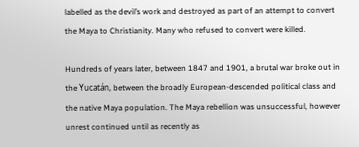labelled as the devil’s work and destroyed as part of an attempt to convert the Maya to Christianity. Many who refused to convert were killed.

Hundreds of years later, between 1847 and 1901, a brutal war broke out in the Yucatán, between the broadly European-descended political class and the native Maya population. The Maya rebellion was unsuccessful, however unrest continued until as recently as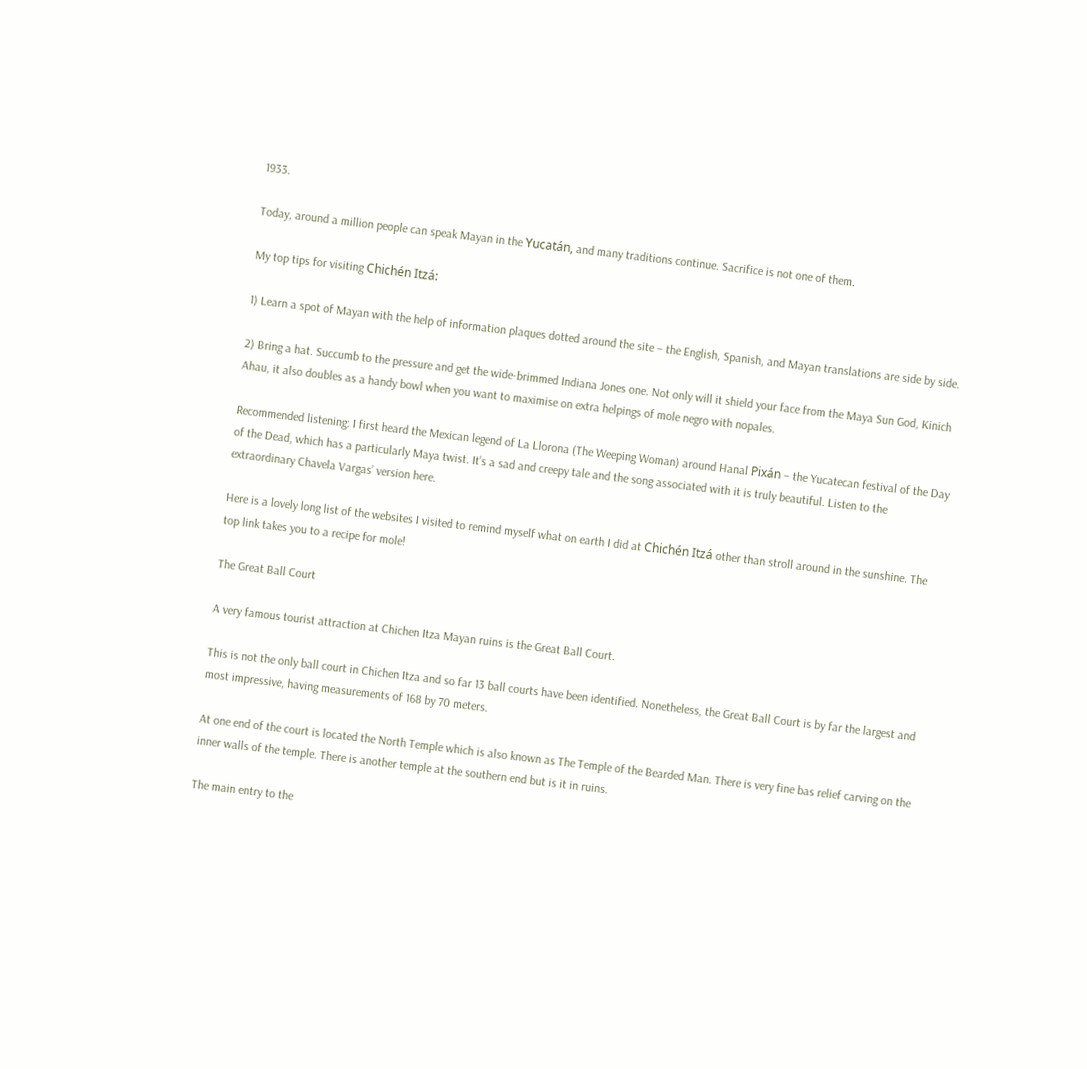1933.

Today, around a million people can speak Mayan in the Yucatán, and many traditions continue. Sacrifice is not one of them.

My top tips for visiting Chichén Itzá:

1) Learn a spot of Mayan with the help of information plaques dotted around the site – the English, Spanish, and Mayan translations are side by side.

2) Bring a hat. Succumb to the pressure and get the wide-brimmed Indiana Jones one. Not only will it shield your face from the Maya Sun God, Kinich Ahau, it also doubles as a handy bowl when you want to maximise on extra helpings of mole negro with nopales.

Recommended listening: I first heard the Mexican legend of La Llorona (The Weeping Woman) around Hanal Pixán – the Yucatecan festival of the Day of the Dead, which has a particularly Maya twist. It’s a sad and creepy tale and the song associated with it is truly beautiful. Listen to the extraordinary Chavela Vargas’ version here.

Here is a lovely long list of the websites I visited to remind myself what on earth I did at Chichén Itzá other than stroll around in the sunshine. The top link takes you to a recipe for mole!

The Great Ball Court

A very famous tourist attraction at Chichen Itza Mayan ruins is the Great Ball Court.

This is not the only ball court in Chichen Itza and so far 13 ball courts have been identified. Nonetheless, the Great Ball Court is by far the largest and most impressive, having measurements of 168 by 70 meters.

At one end of the court is located the North Temple which is also known as The Temple of the Bearded Man. There is very fine bas relief carving on the inner walls of the temple. There is another temple at the southern end but is it in ruins.

The main entry to the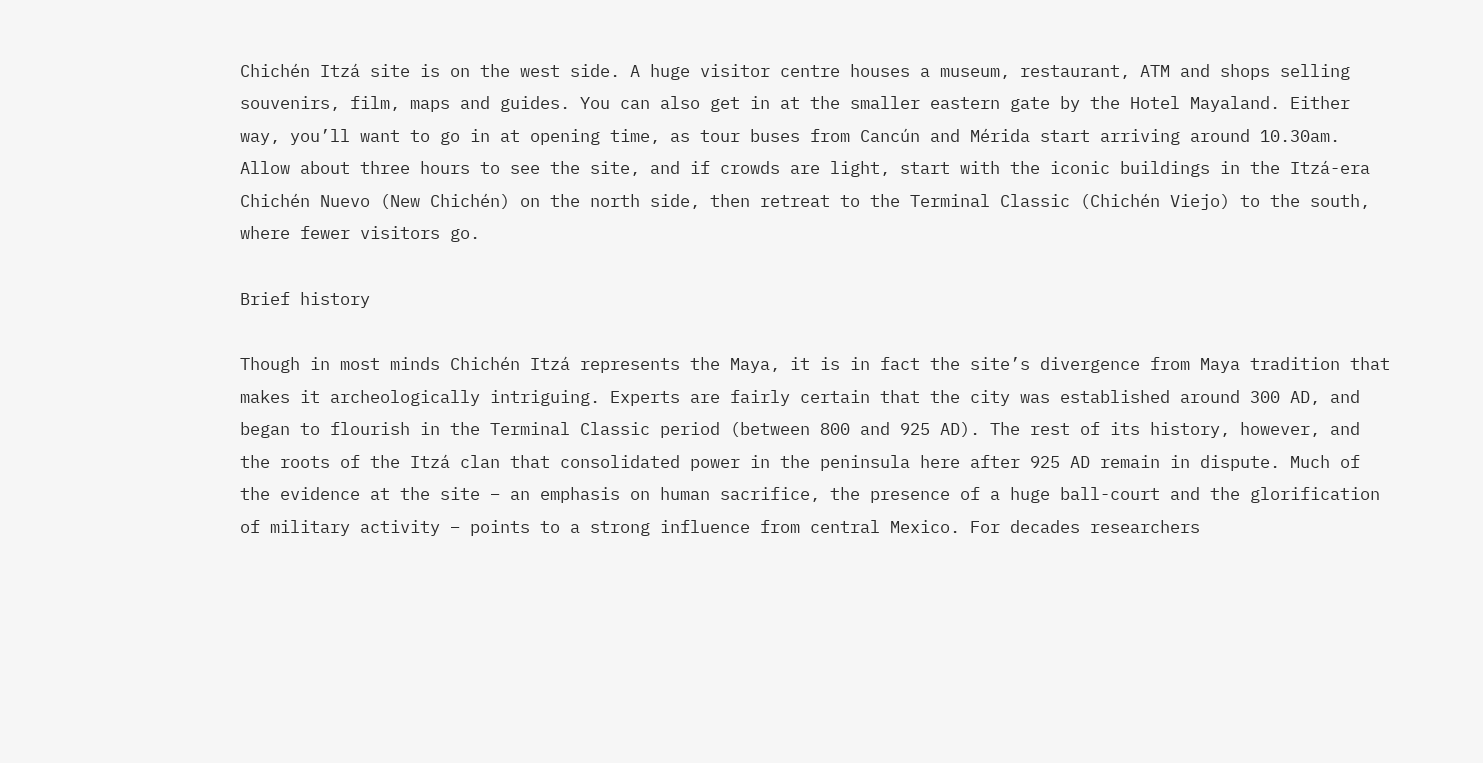Chichén Itzá site is on the west side. A huge visitor centre houses a museum, restaurant, ATM and shops selling souvenirs, film, maps and guides. You can also get in at the smaller eastern gate by the Hotel Mayaland. Either way, you’ll want to go in at opening time, as tour buses from Cancún and Mérida start arriving around 10.30am. Allow about three hours to see the site, and if crowds are light, start with the iconic buildings in the Itzá-era Chichén Nuevo (New Chichén) on the north side, then retreat to the Terminal Classic (Chichén Viejo) to the south, where fewer visitors go.

Brief history

Though in most minds Chichén Itzá represents the Maya, it is in fact the site’s divergence from Maya tradition that makes it archeologically intriguing. Experts are fairly certain that the city was established around 300 AD, and began to flourish in the Terminal Classic period (between 800 and 925 AD). The rest of its history, however, and the roots of the Itzá clan that consolidated power in the peninsula here after 925 AD remain in dispute. Much of the evidence at the site – an emphasis on human sacrifice, the presence of a huge ball-court and the glorification of military activity – points to a strong influence from central Mexico. For decades researchers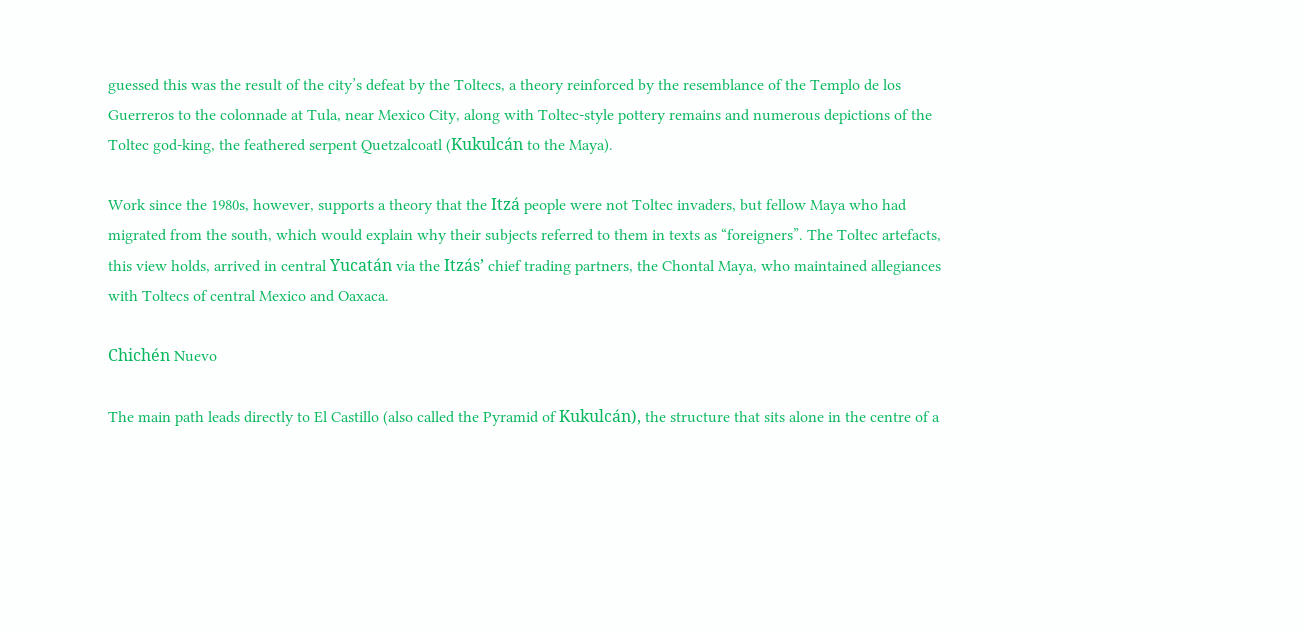guessed this was the result of the city’s defeat by the Toltecs, a theory reinforced by the resemblance of the Templo de los Guerreros to the colonnade at Tula, near Mexico City, along with Toltec-style pottery remains and numerous depictions of the Toltec god-king, the feathered serpent Quetzalcoatl (Kukulcán to the Maya).

Work since the 1980s, however, supports a theory that the Itzá people were not Toltec invaders, but fellow Maya who had migrated from the south, which would explain why their subjects referred to them in texts as “foreigners”. The Toltec artefacts, this view holds, arrived in central Yucatán via the Itzás’ chief trading partners, the Chontal Maya, who maintained allegiances with Toltecs of central Mexico and Oaxaca.

Chichén Nuevo

The main path leads directly to El Castillo (also called the Pyramid of Kukulcán), the structure that sits alone in the centre of a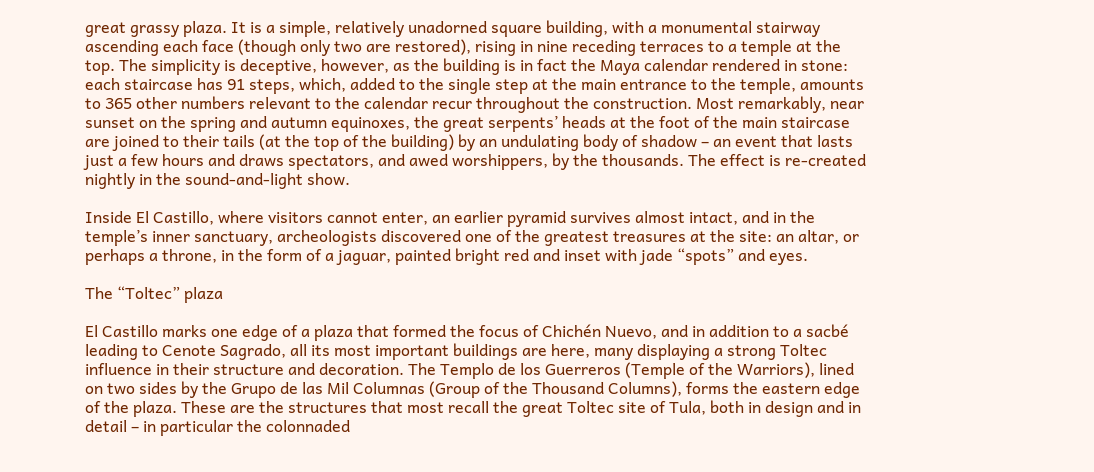great grassy plaza. It is a simple, relatively unadorned square building, with a monumental stairway ascending each face (though only two are restored), rising in nine receding terraces to a temple at the top. The simplicity is deceptive, however, as the building is in fact the Maya calendar rendered in stone: each staircase has 91 steps, which, added to the single step at the main entrance to the temple, amounts to 365 other numbers relevant to the calendar recur throughout the construction. Most remarkably, near sunset on the spring and autumn equinoxes, the great serpents’ heads at the foot of the main staircase are joined to their tails (at the top of the building) by an undulating body of shadow – an event that lasts just a few hours and draws spectators, and awed worshippers, by the thousands. The effect is re-created nightly in the sound-and-light show.

Inside El Castillo, where visitors cannot enter, an earlier pyramid survives almost intact, and in the temple’s inner sanctuary, archeologists discovered one of the greatest treasures at the site: an altar, or perhaps a throne, in the form of a jaguar, painted bright red and inset with jade “spots” and eyes.

The “Toltec” plaza

El Castillo marks one edge of a plaza that formed the focus of Chichén Nuevo, and in addition to a sacbé leading to Cenote Sagrado, all its most important buildings are here, many displaying a strong Toltec influence in their structure and decoration. The Templo de los Guerreros (Temple of the Warriors), lined on two sides by the Grupo de las Mil Columnas (Group of the Thousand Columns), forms the eastern edge of the plaza. These are the structures that most recall the great Toltec site of Tula, both in design and in detail – in particular the colonnaded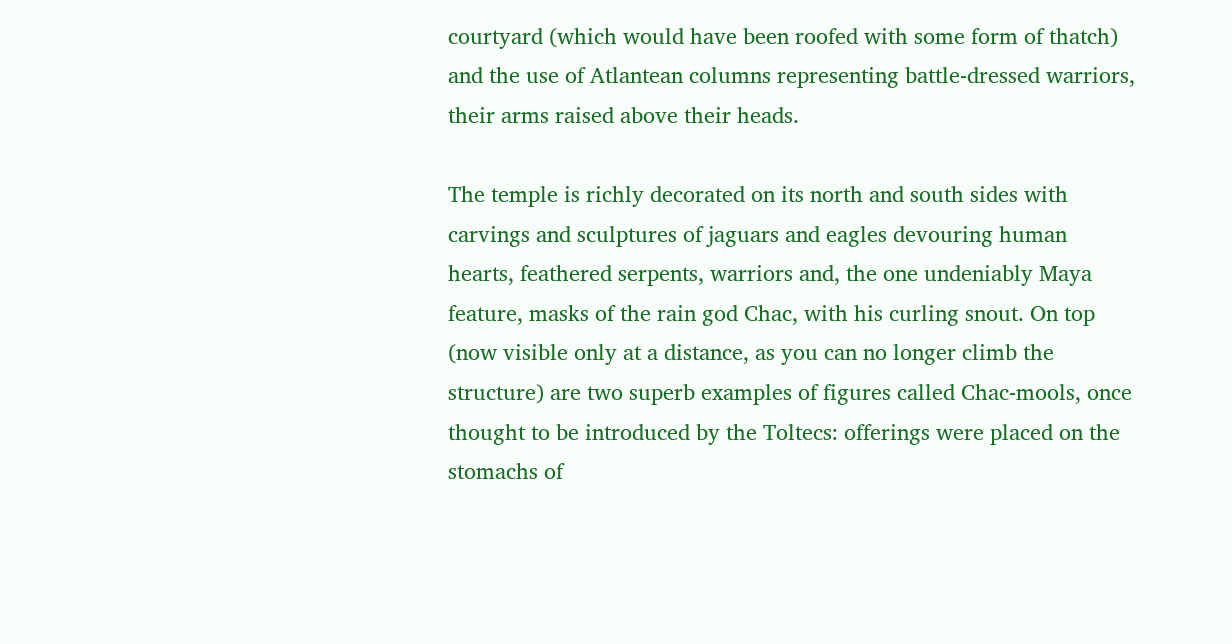courtyard (which would have been roofed with some form of thatch) and the use of Atlantean columns representing battle-dressed warriors, their arms raised above their heads.

The temple is richly decorated on its north and south sides with carvings and sculptures of jaguars and eagles devouring human hearts, feathered serpents, warriors and, the one undeniably Maya feature, masks of the rain god Chac, with his curling snout. On top (now visible only at a distance, as you can no longer climb the structure) are two superb examples of figures called Chac-mools, once thought to be introduced by the Toltecs: offerings were placed on the stomachs of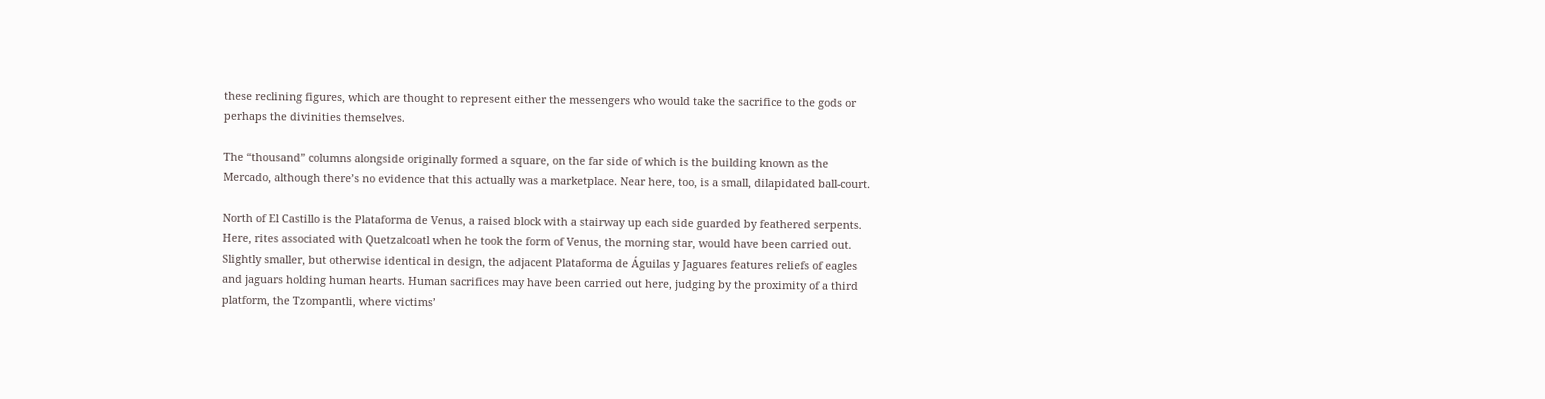these reclining figures, which are thought to represent either the messengers who would take the sacrifice to the gods or perhaps the divinities themselves.

The “thousand” columns alongside originally formed a square, on the far side of which is the building known as the Mercado, although there’s no evidence that this actually was a marketplace. Near here, too, is a small, dilapidated ball-court.

North of El Castillo is the Plataforma de Venus, a raised block with a stairway up each side guarded by feathered serpents. Here, rites associated with Quetzalcoatl when he took the form of Venus, the morning star, would have been carried out. Slightly smaller, but otherwise identical in design, the adjacent Plataforma de Águilas y Jaguares features reliefs of eagles and jaguars holding human hearts. Human sacrifices may have been carried out here, judging by the proximity of a third platform, the Tzompantli, where victims’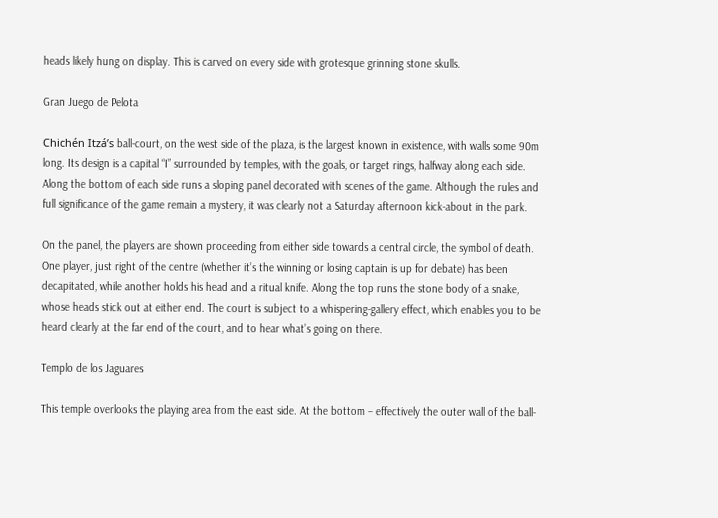heads likely hung on display. This is carved on every side with grotesque grinning stone skulls.

Gran Juego de Pelota

Chichén Itzá’s ball-court, on the west side of the plaza, is the largest known in existence, with walls some 90m long. Its design is a capital “I” surrounded by temples, with the goals, or target rings, halfway along each side. Along the bottom of each side runs a sloping panel decorated with scenes of the game. Although the rules and full significance of the game remain a mystery, it was clearly not a Saturday afternoon kick-about in the park.

On the panel, the players are shown proceeding from either side towards a central circle, the symbol of death. One player, just right of the centre (whether it’s the winning or losing captain is up for debate) has been decapitated, while another holds his head and a ritual knife. Along the top runs the stone body of a snake, whose heads stick out at either end. The court is subject to a whispering-gallery effect, which enables you to be heard clearly at the far end of the court, and to hear what’s going on there.

Templo de los Jaguares

This temple overlooks the playing area from the east side. At the bottom – effectively the outer wall of the ball-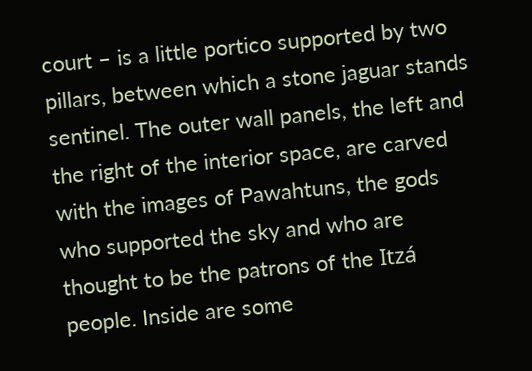court – is a little portico supported by two pillars, between which a stone jaguar stands sentinel. The outer wall panels, the left and the right of the interior space, are carved with the images of Pawahtuns, the gods who supported the sky and who are thought to be the patrons of the Itzá people. Inside are some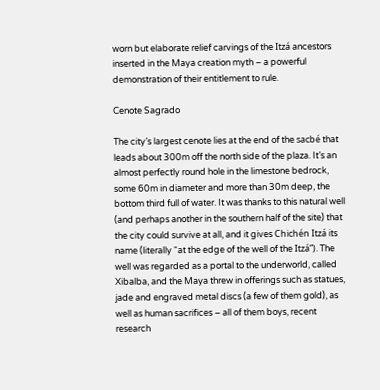worn but elaborate relief carvings of the Itzá ancestors inserted in the Maya creation myth – a powerful demonstration of their entitlement to rule.

Cenote Sagrado

The city’s largest cenote lies at the end of the sacbé that leads about 300m off the north side of the plaza. It’s an almost perfectly round hole in the limestone bedrock, some 60m in diameter and more than 30m deep, the bottom third full of water. It was thanks to this natural well (and perhaps another in the southern half of the site) that the city could survive at all, and it gives Chichén Itzá its name (literally “at the edge of the well of the Itzá”). The well was regarded as a portal to the underworld, called Xibalba, and the Maya threw in offerings such as statues, jade and engraved metal discs (a few of them gold), as well as human sacrifices – all of them boys, recent research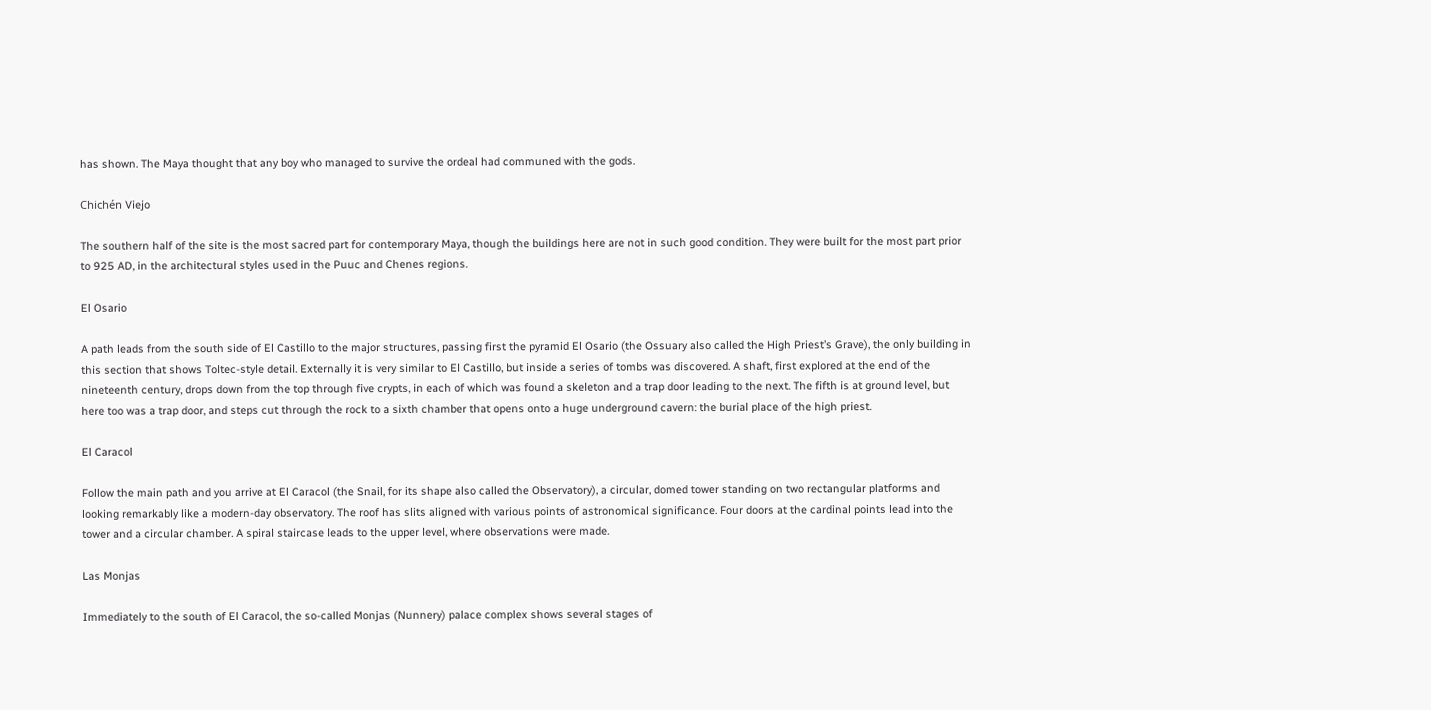has shown. The Maya thought that any boy who managed to survive the ordeal had communed with the gods.

Chichén Viejo

The southern half of the site is the most sacred part for contemporary Maya, though the buildings here are not in such good condition. They were built for the most part prior to 925 AD, in the architectural styles used in the Puuc and Chenes regions.

El Osario

A path leads from the south side of El Castillo to the major structures, passing first the pyramid El Osario (the Ossuary also called the High Priest’s Grave), the only building in this section that shows Toltec-style detail. Externally it is very similar to El Castillo, but inside a series of tombs was discovered. A shaft, first explored at the end of the nineteenth century, drops down from the top through five crypts, in each of which was found a skeleton and a trap door leading to the next. The fifth is at ground level, but here too was a trap door, and steps cut through the rock to a sixth chamber that opens onto a huge underground cavern: the burial place of the high priest.

El Caracol

Follow the main path and you arrive at El Caracol (the Snail, for its shape also called the Observatory), a circular, domed tower standing on two rectangular platforms and looking remarkably like a modern-day observatory. The roof has slits aligned with various points of astronomical significance. Four doors at the cardinal points lead into the tower and a circular chamber. A spiral staircase leads to the upper level, where observations were made.

Las Monjas

Immediately to the south of El Caracol, the so-called Monjas (Nunnery) palace complex shows several stages of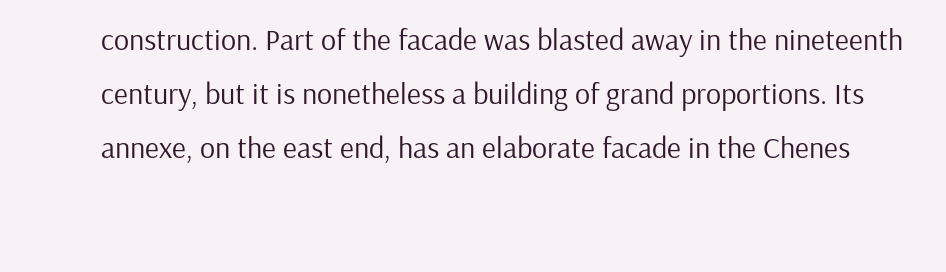construction. Part of the facade was blasted away in the nineteenth century, but it is nonetheless a building of grand proportions. Its annexe, on the east end, has an elaborate facade in the Chenes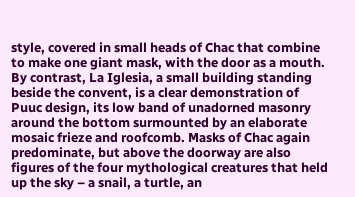style, covered in small heads of Chac that combine to make one giant mask, with the door as a mouth. By contrast, La Iglesia, a small building standing beside the convent, is a clear demonstration of Puuc design, its low band of unadorned masonry around the bottom surmounted by an elaborate mosaic frieze and roofcomb. Masks of Chac again predominate, but above the doorway are also figures of the four mythological creatures that held up the sky – a snail, a turtle, an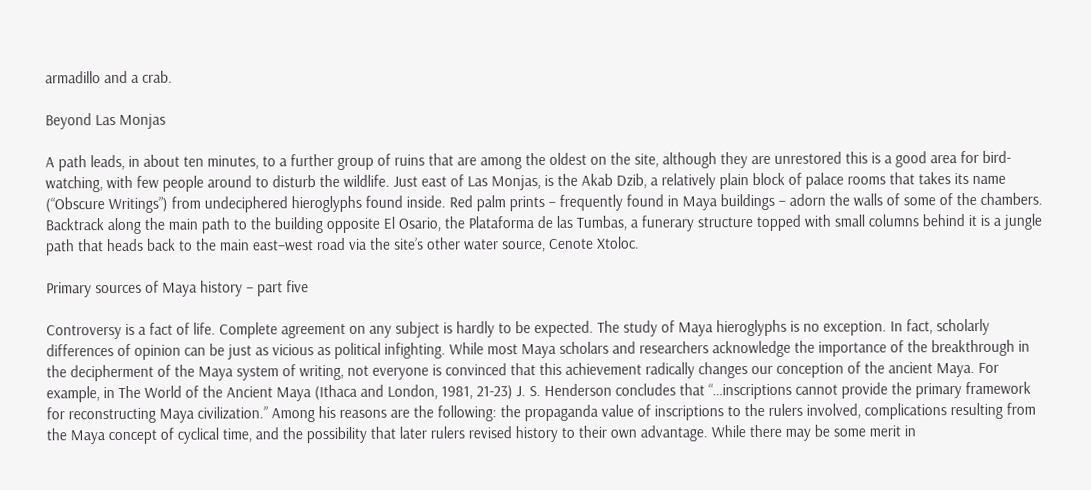armadillo and a crab.

Beyond Las Monjas

A path leads, in about ten minutes, to a further group of ruins that are among the oldest on the site, although they are unrestored this is a good area for bird-watching, with few people around to disturb the wildlife. Just east of Las Monjas, is the Akab Dzib, a relatively plain block of palace rooms that takes its name (“Obscure Writings”) from undeciphered hieroglyphs found inside. Red palm prints – frequently found in Maya buildings – adorn the walls of some of the chambers. Backtrack along the main path to the building opposite El Osario, the Plataforma de las Tumbas, a funerary structure topped with small columns behind it is a jungle path that heads back to the main east–west road via the site’s other water source, Cenote Xtoloc.

Primary sources of Maya history – part five

Controversy is a fact of life. Complete agreement on any subject is hardly to be expected. The study of Maya hieroglyphs is no exception. In fact, scholarly differences of opinion can be just as vicious as political infighting. While most Maya scholars and researchers acknowledge the importance of the breakthrough in the decipherment of the Maya system of writing, not everyone is convinced that this achievement radically changes our conception of the ancient Maya. For example, in The World of the Ancient Maya (Ithaca and London, 1981, 21-23) J. S. Henderson concludes that “…inscriptions cannot provide the primary framework for reconstructing Maya civilization.” Among his reasons are the following: the propaganda value of inscriptions to the rulers involved, complications resulting from the Maya concept of cyclical time, and the possibility that later rulers revised history to their own advantage. While there may be some merit in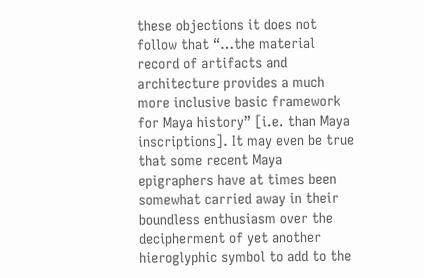these objections it does not follow that “…the material record of artifacts and architecture provides a much more inclusive basic framework for Maya history” [i.e. than Maya inscriptions]. It may even be true that some recent Maya epigraphers have at times been somewhat carried away in their boundless enthusiasm over the decipherment of yet another hieroglyphic symbol to add to the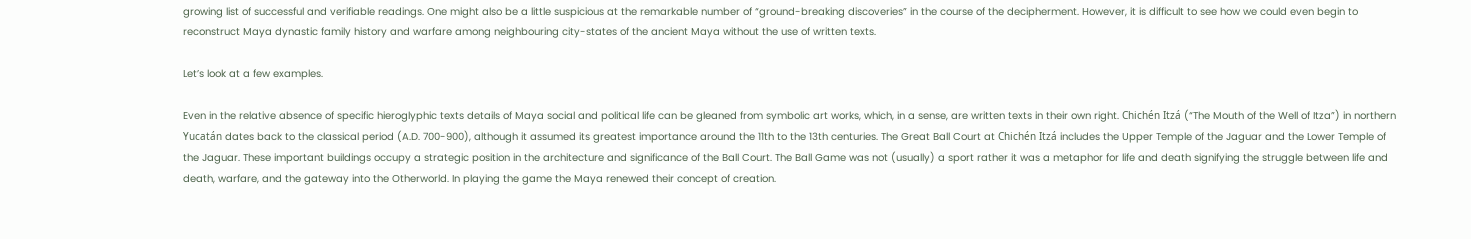growing list of successful and verifiable readings. One might also be a little suspicious at the remarkable number of “ground-breaking discoveries” in the course of the decipherment. However, it is difficult to see how we could even begin to reconstruct Maya dynastic family history and warfare among neighbouring city-states of the ancient Maya without the use of written texts.

Let’s look at a few examples.

Even in the relative absence of specific hieroglyphic texts details of Maya social and political life can be gleaned from symbolic art works, which, in a sense, are written texts in their own right. Chichén Itzá (“The Mouth of the Well of Itza”) in northern Yucatán dates back to the classical period (A.D. 700-900), although it assumed its greatest importance around the 11th to the 13th centuries. The Great Ball Court at Chichén Itzá includes the Upper Temple of the Jaguar and the Lower Temple of the Jaguar. These important buildings occupy a strategic position in the architecture and significance of the Ball Court. The Ball Game was not (usually) a sport rather it was a metaphor for life and death signifying the struggle between life and death, warfare, and the gateway into the Otherworld. In playing the game the Maya renewed their concept of creation.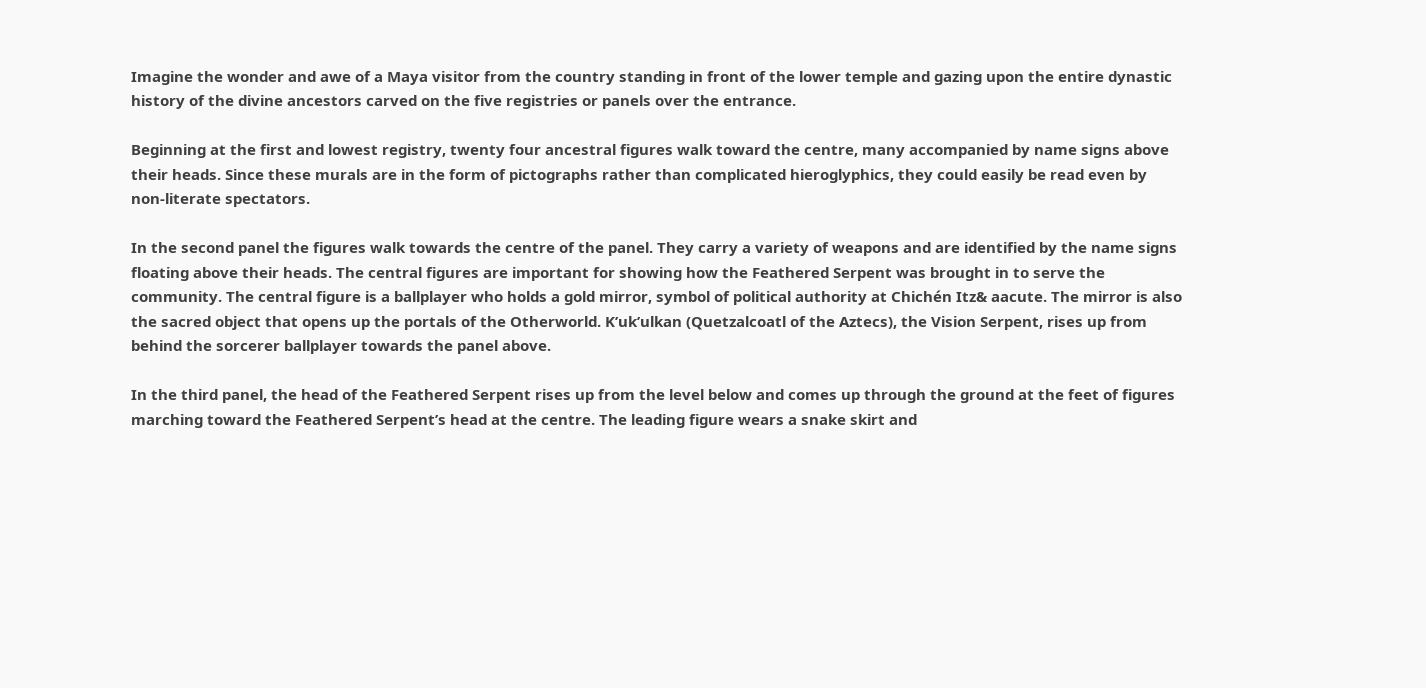Imagine the wonder and awe of a Maya visitor from the country standing in front of the lower temple and gazing upon the entire dynastic history of the divine ancestors carved on the five registries or panels over the entrance.

Beginning at the first and lowest registry, twenty four ancestral figures walk toward the centre, many accompanied by name signs above their heads. Since these murals are in the form of pictographs rather than complicated hieroglyphics, they could easily be read even by non-literate spectators.

In the second panel the figures walk towards the centre of the panel. They carry a variety of weapons and are identified by the name signs floating above their heads. The central figures are important for showing how the Feathered Serpent was brought in to serve the community. The central figure is a ballplayer who holds a gold mirror, symbol of political authority at Chichén Itz& aacute. The mirror is also the sacred object that opens up the portals of the Otherworld. K’uk’ulkan (Quetzalcoatl of the Aztecs), the Vision Serpent, rises up from behind the sorcerer ballplayer towards the panel above.

In the third panel, the head of the Feathered Serpent rises up from the level below and comes up through the ground at the feet of figures marching toward the Feathered Serpent’s head at the centre. The leading figure wears a snake skirt and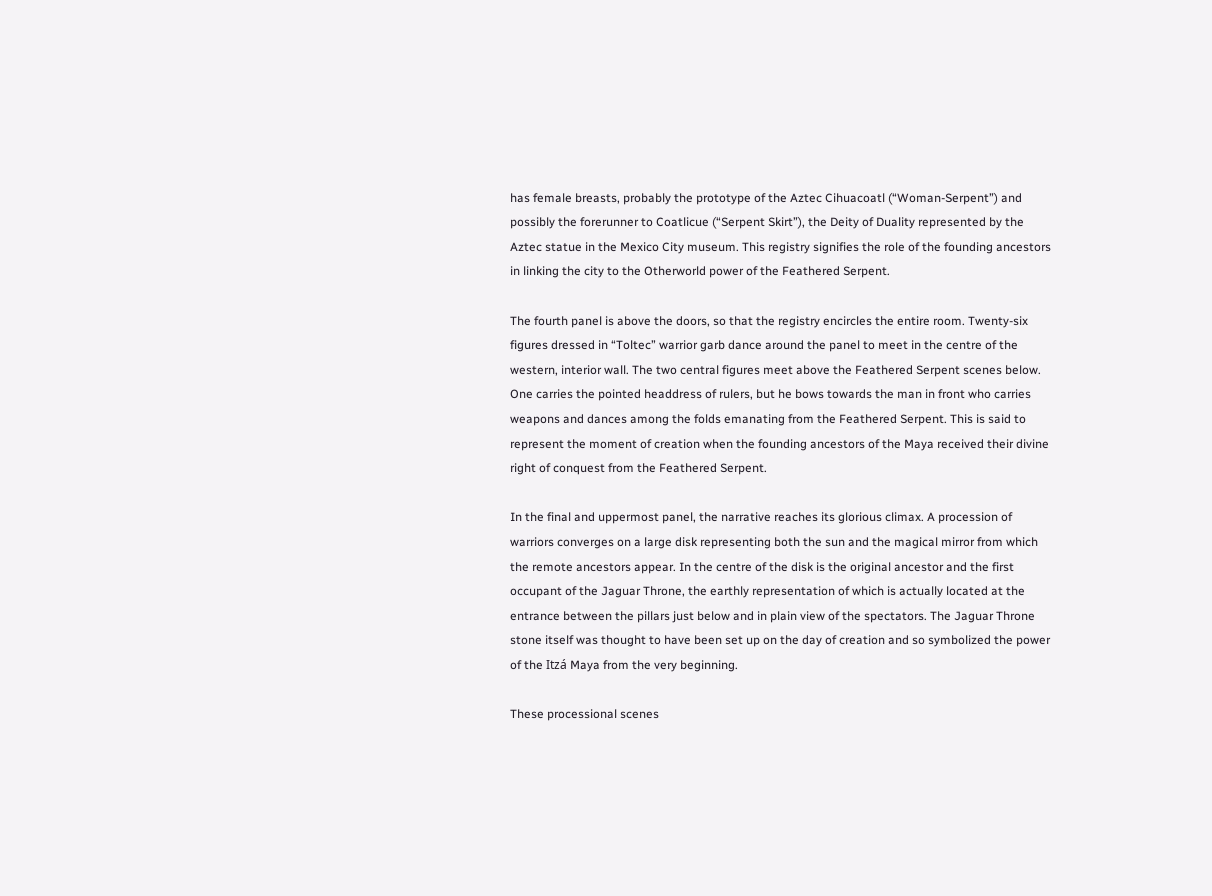has female breasts, probably the prototype of the Aztec Cihuacoatl (“Woman-Serpent”) and possibly the forerunner to Coatlicue (“Serpent Skirt”), the Deity of Duality represented by the Aztec statue in the Mexico City museum. This registry signifies the role of the founding ancestors in linking the city to the Otherworld power of the Feathered Serpent.

The fourth panel is above the doors, so that the registry encircles the entire room. Twenty-six figures dressed in “Toltec” warrior garb dance around the panel to meet in the centre of the western, interior wall. The two central figures meet above the Feathered Serpent scenes below. One carries the pointed headdress of rulers, but he bows towards the man in front who carries weapons and dances among the folds emanating from the Feathered Serpent. This is said to represent the moment of creation when the founding ancestors of the Maya received their divine right of conquest from the Feathered Serpent.

In the final and uppermost panel, the narrative reaches its glorious climax. A procession of warriors converges on a large disk representing both the sun and the magical mirror from which the remote ancestors appear. In the centre of the disk is the original ancestor and the first occupant of the Jaguar Throne, the earthly representation of which is actually located at the entrance between the pillars just below and in plain view of the spectators. The Jaguar Throne stone itself was thought to have been set up on the day of creation and so symbolized the power of the Itzá Maya from the very beginning.

These processional scenes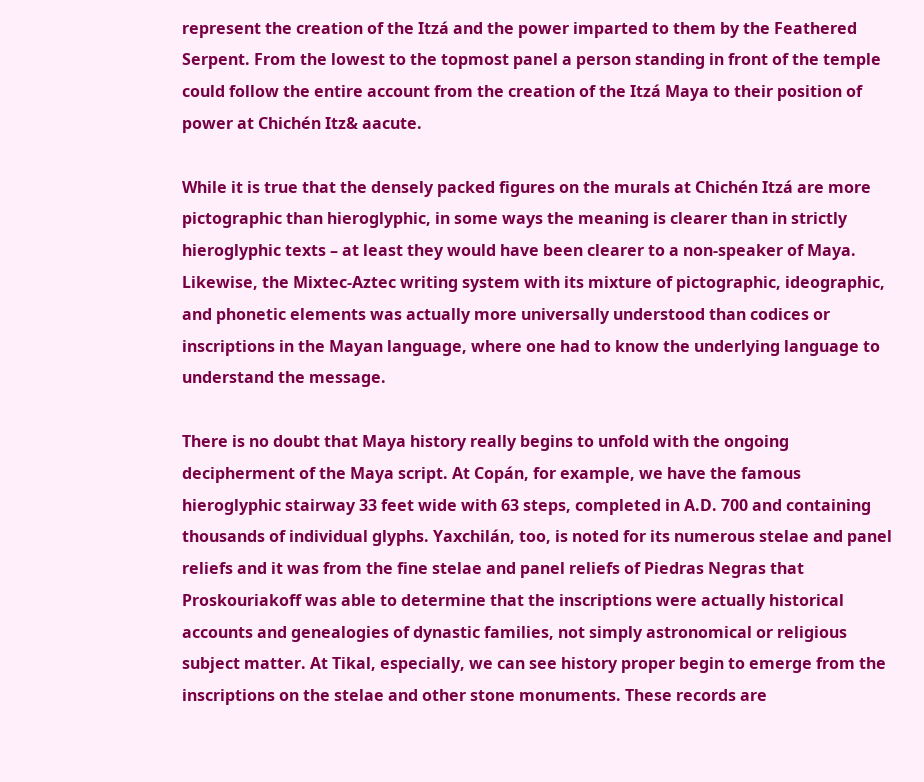represent the creation of the Itzá and the power imparted to them by the Feathered Serpent. From the lowest to the topmost panel a person standing in front of the temple could follow the entire account from the creation of the Itzá Maya to their position of power at Chichén Itz& aacute.

While it is true that the densely packed figures on the murals at Chichén Itzá are more pictographic than hieroglyphic, in some ways the meaning is clearer than in strictly hieroglyphic texts – at least they would have been clearer to a non-speaker of Maya. Likewise, the Mixtec-Aztec writing system with its mixture of pictographic, ideographic, and phonetic elements was actually more universally understood than codices or inscriptions in the Mayan language, where one had to know the underlying language to understand the message.

There is no doubt that Maya history really begins to unfold with the ongoing decipherment of the Maya script. At Copán, for example, we have the famous hieroglyphic stairway 33 feet wide with 63 steps, completed in A.D. 700 and containing thousands of individual glyphs. Yaxchilán, too, is noted for its numerous stelae and panel reliefs and it was from the fine stelae and panel reliefs of Piedras Negras that Proskouriakoff was able to determine that the inscriptions were actually historical accounts and genealogies of dynastic families, not simply astronomical or religious subject matter. At Tikal, especially, we can see history proper begin to emerge from the inscriptions on the stelae and other stone monuments. These records are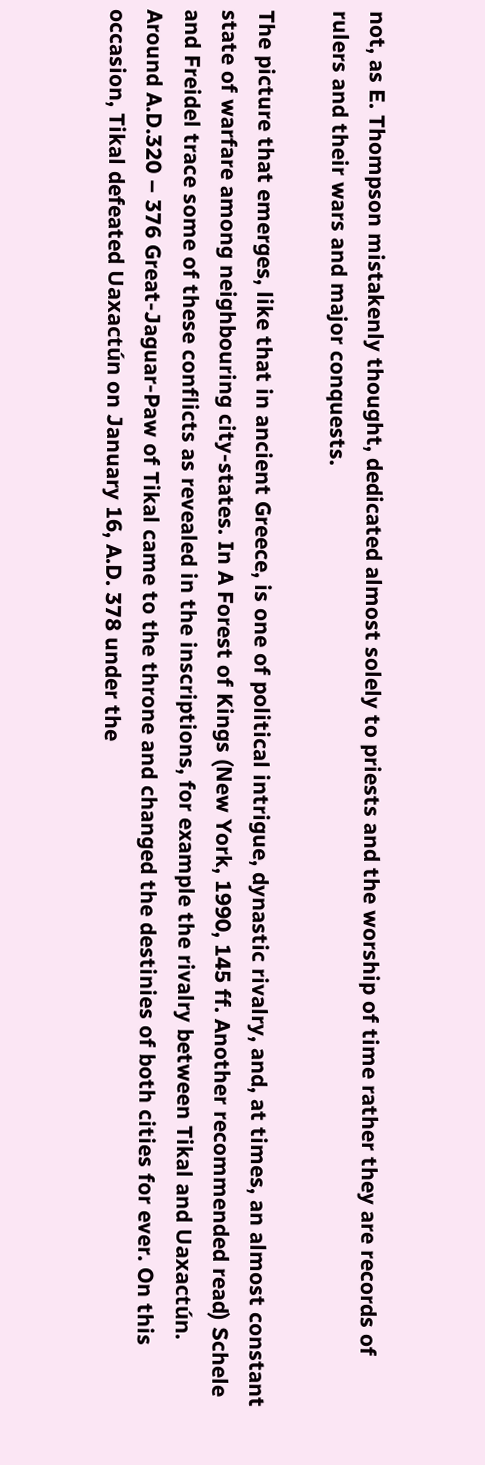not, as E. Thompson mistakenly thought, dedicated almost solely to priests and the worship of time rather they are records of rulers and their wars and major conquests.

The picture that emerges, like that in ancient Greece, is one of political intrigue, dynastic rivalry, and, at times, an almost constant state of warfare among neighbouring city-states. In A Forest of Kings (New York, 1990, 145 ff. Another recommended read) Schele and Freidel trace some of these conflicts as revealed in the inscriptions, for example the rivalry between Tikal and Uaxactún. Around A.D.320 – 376 Great-Jaguar-Paw of Tikal came to the throne and changed the destinies of both cities for ever. On this occasion, Tikal defeated Uaxactún on January 16, A.D. 378 under the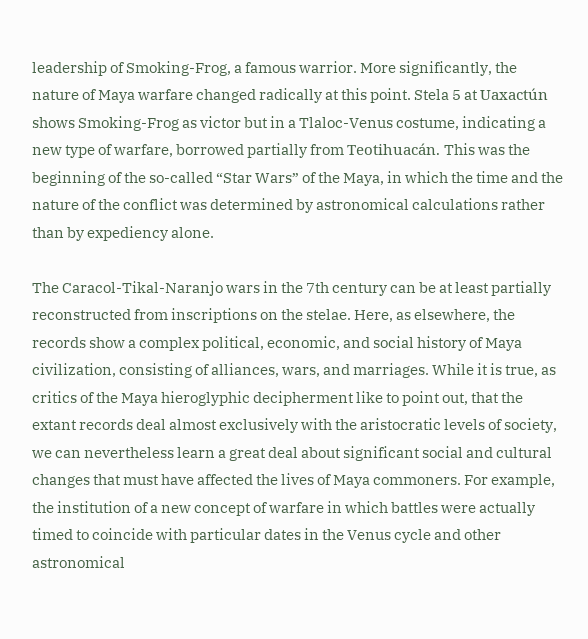leadership of Smoking-Frog, a famous warrior. More significantly, the nature of Maya warfare changed radically at this point. Stela 5 at Uaxactún shows Smoking-Frog as victor but in a Tlaloc-Venus costume, indicating a new type of warfare, borrowed partially from Teotihuacán. This was the beginning of the so-called “Star Wars” of the Maya, in which the time and the nature of the conflict was determined by astronomical calculations rather than by expediency alone.

The Caracol-Tikal-Naranjo wars in the 7th century can be at least partially reconstructed from inscriptions on the stelae. Here, as elsewhere, the records show a complex political, economic, and social history of Maya civilization, consisting of alliances, wars, and marriages. While it is true, as critics of the Maya hieroglyphic decipherment like to point out, that the extant records deal almost exclusively with the aristocratic levels of society, we can nevertheless learn a great deal about significant social and cultural changes that must have affected the lives of Maya commoners. For example, the institution of a new concept of warfare in which battles were actually timed to coincide with particular dates in the Venus cycle and other astronomical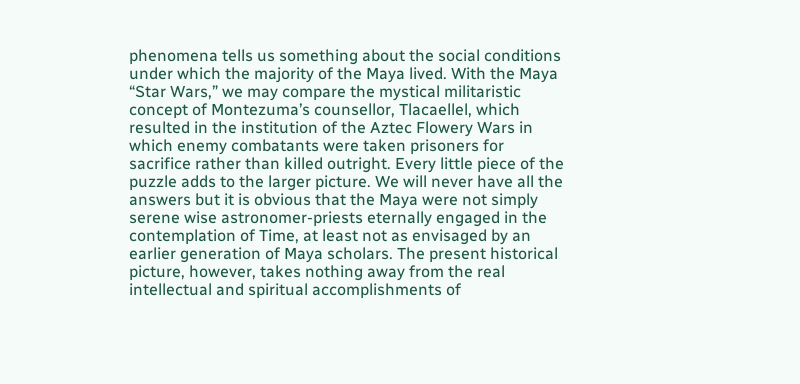phenomena tells us something about the social conditions under which the majority of the Maya lived. With the Maya “Star Wars,” we may compare the mystical militaristic concept of Montezuma’s counsellor, Tlacaellel, which resulted in the institution of the Aztec Flowery Wars in which enemy combatants were taken prisoners for sacrifice rather than killed outright. Every little piece of the puzzle adds to the larger picture. We will never have all the answers but it is obvious that the Maya were not simply serene wise astronomer-priests eternally engaged in the contemplation of Time, at least not as envisaged by an earlier generation of Maya scholars. The present historical picture, however, takes nothing away from the real intellectual and spiritual accomplishments of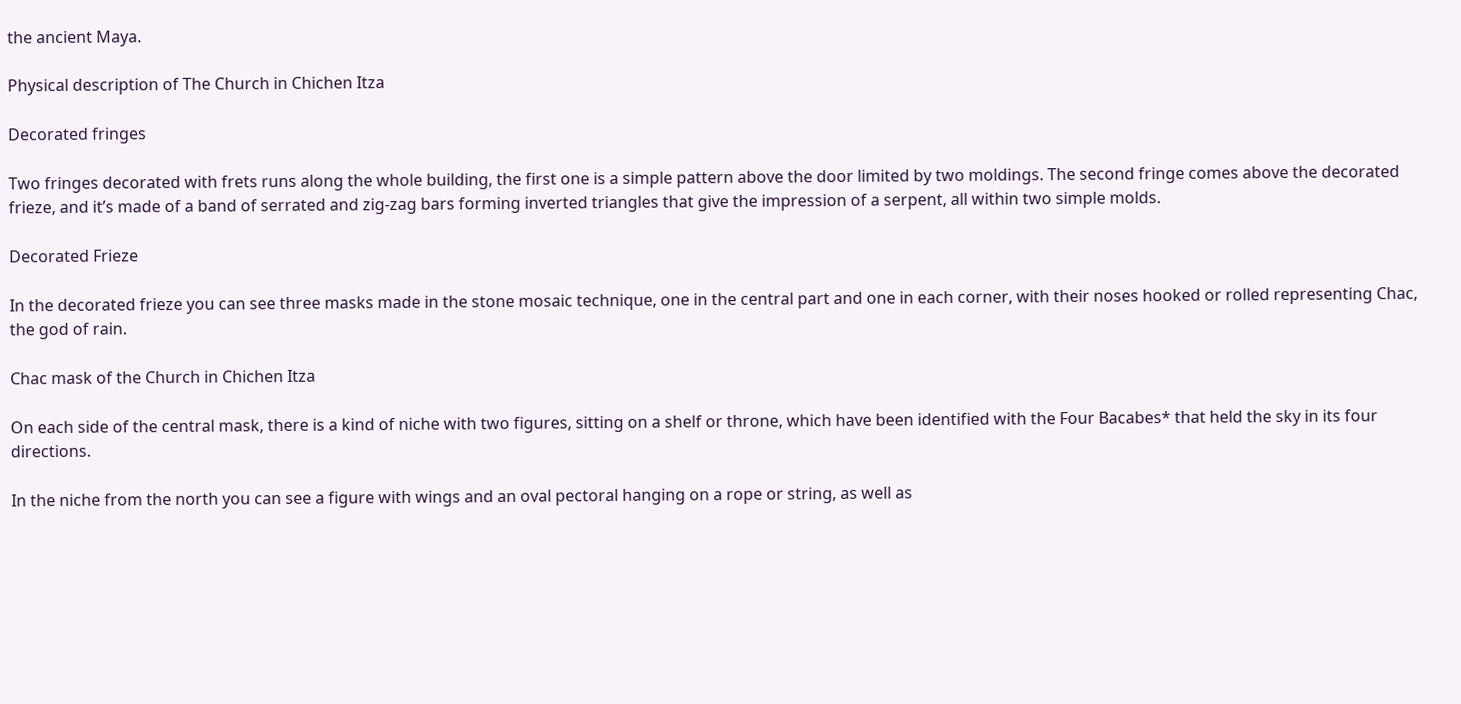the ancient Maya.

Physical description of The Church in Chichen Itza

Decorated fringes

Two fringes decorated with frets runs along the whole building, the first one is a simple pattern above the door limited by two moldings. The second fringe comes above the decorated frieze, and it’s made of a band of serrated and zig-zag bars forming inverted triangles that give the impression of a serpent, all within two simple molds.

Decorated Frieze

In the decorated frieze you can see three masks made in the stone mosaic technique, one in the central part and one in each corner, with their noses hooked or rolled representing Chac, the god of rain.

Chac mask of the Church in Chichen Itza

On each side of the central mask, there is a kind of niche with two figures, sitting on a shelf or throne, which have been identified with the Four Bacabes* that held the sky in its four directions.

In the niche from the north you can see a figure with wings and an oval pectoral hanging on a rope or string, as well as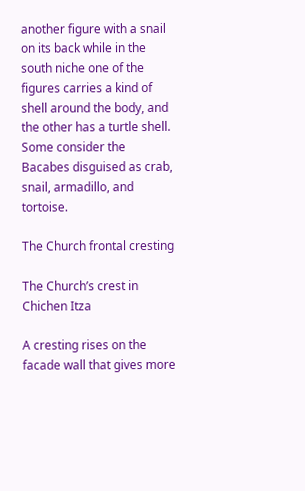another figure with a snail on its back while in the south niche one of the figures carries a kind of shell around the body, and the other has a turtle shell. Some consider the Bacabes disguised as crab, snail, armadillo, and tortoise.

The Church frontal cresting

The Church’s crest in Chichen Itza

A cresting rises on the facade wall that gives more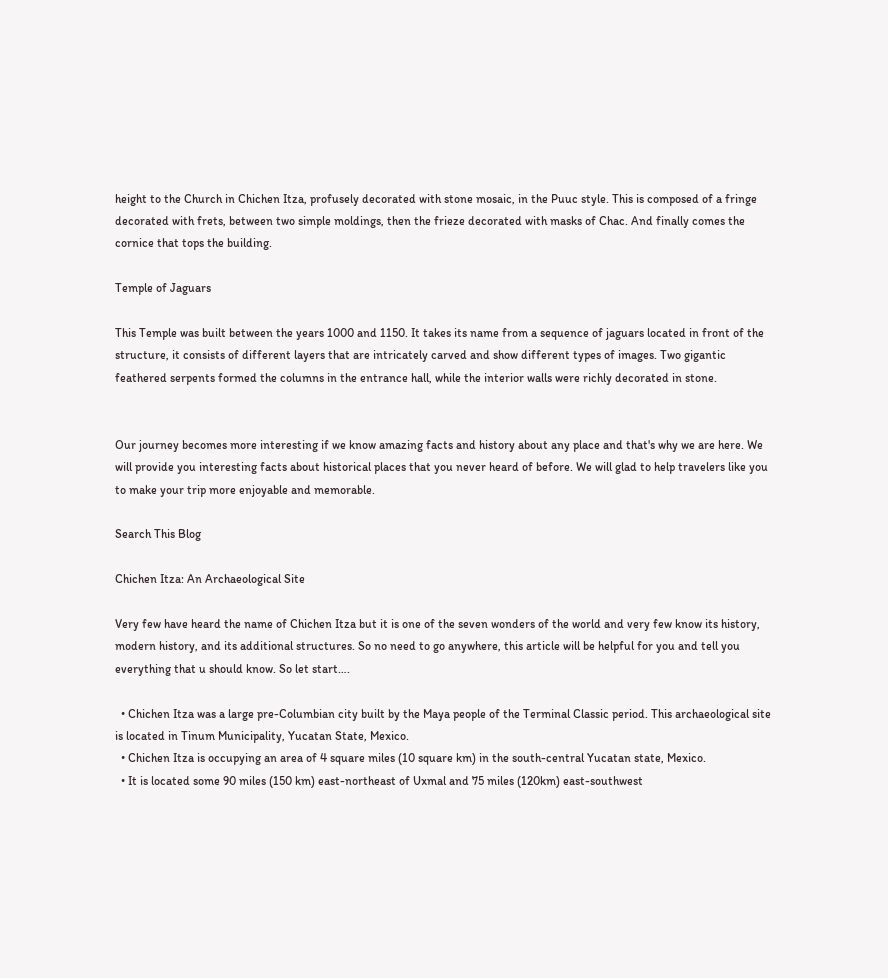height to the Church in Chichen Itza, profusely decorated with stone mosaic, in the Puuc style. This is composed of a fringe decorated with frets, between two simple moldings, then the frieze decorated with masks of Chac. And finally comes the cornice that tops the building.

Temple of Jaguars

This Temple was built between the years 1000 and 1150. It takes its name from a sequence of jaguars located in front of the structure, it consists of different layers that are intricately carved and show different types of images. Two gigantic feathered serpents formed the columns in the entrance hall, while the interior walls were richly decorated in stone.


Our journey becomes more interesting if we know amazing facts and history about any place and that's why we are here. We will provide you interesting facts about historical places that you never heard of before. We will glad to help travelers like you to make your trip more enjoyable and memorable.

Search This Blog

Chichen Itza: An Archaeological Site

Very few have heard the name of Chichen Itza but it is one of the seven wonders of the world and very few know its history, modern history, and its additional structures. So no need to go anywhere, this article will be helpful for you and tell you everything that u should know. So let start….

  • Chichen Itza was a large pre-Columbian city built by the Maya people of the Terminal Classic period. This archaeological site is located in Tinum Municipality, Yucatan State, Mexico.
  • Chichen Itza is occupying an area of 4 square miles (10 square km) in the south-central Yucatan state, Mexico.
  • It is located some 90 miles (150 km) east-northeast of Uxmal and 75 miles (120km) east-southwest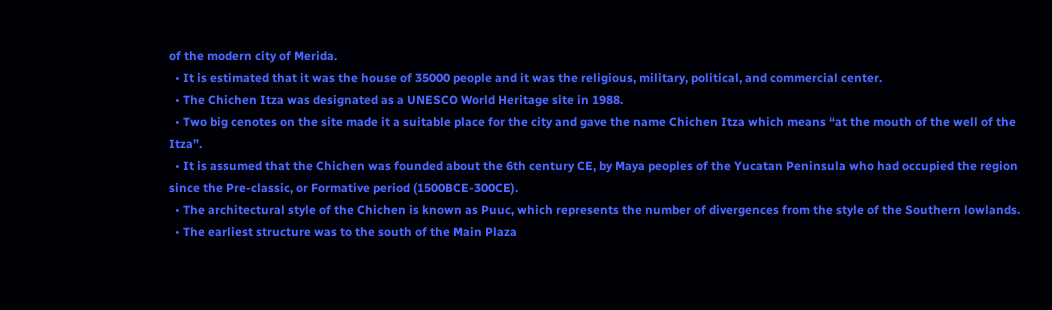of the modern city of Merida.
  • It is estimated that it was the house of 35000 people and it was the religious, military, political, and commercial center.
  • The Chichen Itza was designated as a UNESCO World Heritage site in 1988.
  • Two big cenotes on the site made it a suitable place for the city and gave the name Chichen Itza which means “at the mouth of the well of the Itza”.
  • It is assumed that the Chichen was founded about the 6th century CE, by Maya peoples of the Yucatan Peninsula who had occupied the region since the Pre-classic, or Formative period (1500BCE-300CE).
  • The architectural style of the Chichen is known as Puuc, which represents the number of divergences from the style of the Southern lowlands.
  • The earliest structure was to the south of the Main Plaza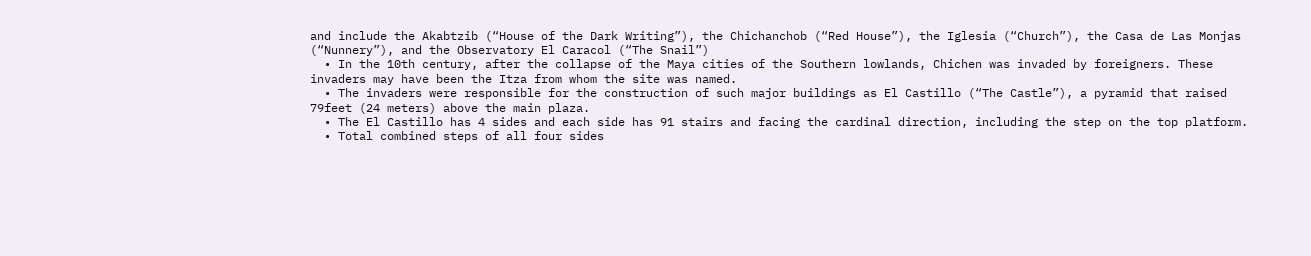and include the Akabtzib (“House of the Dark Writing”), the Chichanchob (“Red House”), the Iglesia (“Church”), the Casa de Las Monjas (“Nunnery”), and the Observatory El Caracol (“The Snail”)
  • In the 10th century, after the collapse of the Maya cities of the Southern lowlands, Chichen was invaded by foreigners. These invaders may have been the Itza from whom the site was named.
  • The invaders were responsible for the construction of such major buildings as El Castillo (“The Castle”), a pyramid that raised 79feet (24 meters) above the main plaza.
  • The El Castillo has 4 sides and each side has 91 stairs and facing the cardinal direction, including the step on the top platform.
  • Total combined steps of all four sides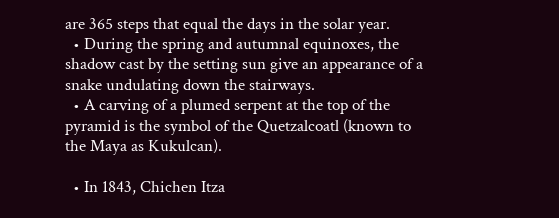are 365 steps that equal the days in the solar year.
  • During the spring and autumnal equinoxes, the shadow cast by the setting sun give an appearance of a snake undulating down the stairways.
  • A carving of a plumed serpent at the top of the pyramid is the symbol of the Quetzalcoatl (known to the Maya as Kukulcan).

  • In 1843, Chichen Itza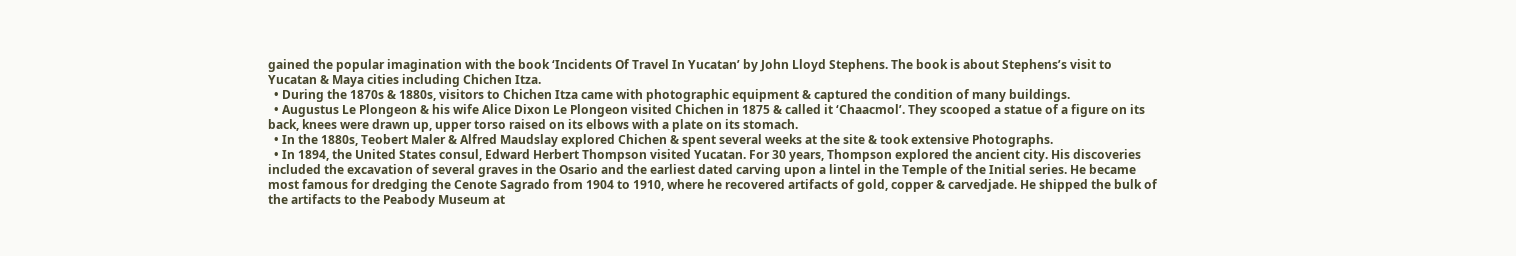gained the popular imagination with the book ‘Incidents Of Travel In Yucatan’ by John Lloyd Stephens. The book is about Stephens’s visit to Yucatan & Maya cities including Chichen Itza.
  • During the 1870s & 1880s, visitors to Chichen Itza came with photographic equipment & captured the condition of many buildings.
  • Augustus Le Plongeon & his wife Alice Dixon Le Plongeon visited Chichen in 1875 & called it ‘Chaacmol’. They scooped a statue of a figure on its back, knees were drawn up, upper torso raised on its elbows with a plate on its stomach.
  • In the 1880s, Teobert Maler & Alfred Maudslay explored Chichen & spent several weeks at the site & took extensive Photographs.
  • In 1894, the United States consul, Edward Herbert Thompson visited Yucatan. For 30 years, Thompson explored the ancient city. His discoveries included the excavation of several graves in the Osario and the earliest dated carving upon a lintel in the Temple of the Initial series. He became most famous for dredging the Cenote Sagrado from 1904 to 1910, where he recovered artifacts of gold, copper & carvedjade. He shipped the bulk of the artifacts to the Peabody Museum at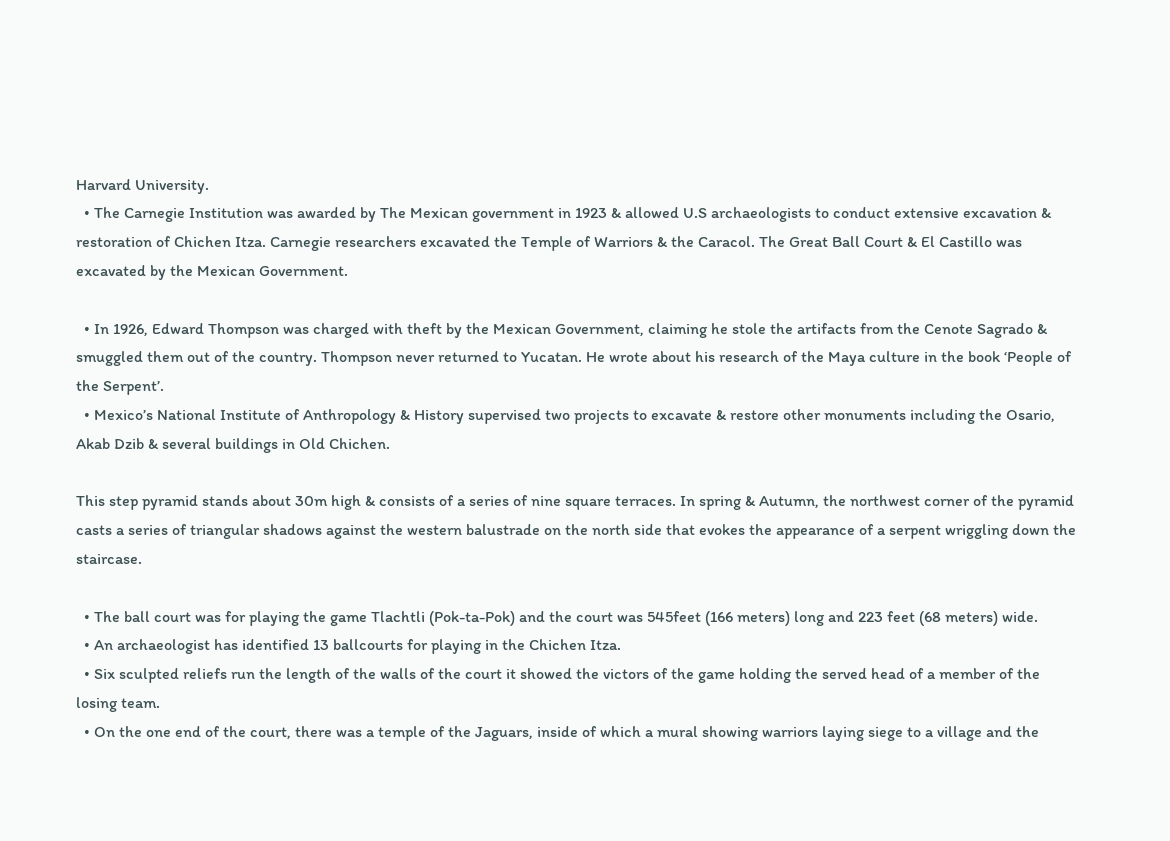Harvard University.
  • The Carnegie Institution was awarded by The Mexican government in 1923 & allowed U.S archaeologists to conduct extensive excavation & restoration of Chichen Itza. Carnegie researchers excavated the Temple of Warriors & the Caracol. The Great Ball Court & El Castillo was excavated by the Mexican Government.

  • In 1926, Edward Thompson was charged with theft by the Mexican Government, claiming he stole the artifacts from the Cenote Sagrado & smuggled them out of the country. Thompson never returned to Yucatan. He wrote about his research of the Maya culture in the book ‘People of the Serpent’.
  • Mexico’s National Institute of Anthropology & History supervised two projects to excavate & restore other monuments including the Osario, Akab Dzib & several buildings in Old Chichen.

This step pyramid stands about 30m high & consists of a series of nine square terraces. In spring & Autumn, the northwest corner of the pyramid casts a series of triangular shadows against the western balustrade on the north side that evokes the appearance of a serpent wriggling down the staircase.

  • The ball court was for playing the game Tlachtli (Pok-ta-Pok) and the court was 545feet (166 meters) long and 223 feet (68 meters) wide.
  • An archaeologist has identified 13 ballcourts for playing in the Chichen Itza.
  • Six sculpted reliefs run the length of the walls of the court it showed the victors of the game holding the served head of a member of the losing team.
  • On the one end of the court, there was a temple of the Jaguars, inside of which a mural showing warriors laying siege to a village and the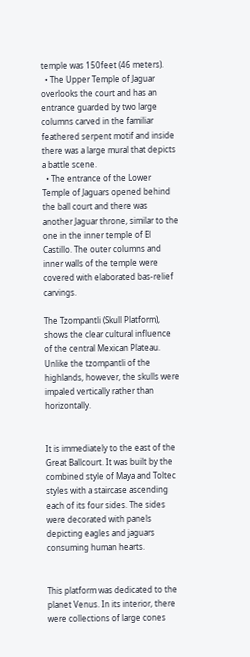temple was 150feet (46 meters).
  • The Upper Temple of Jaguar overlooks the court and has an entrance guarded by two large columns carved in the familiar feathered serpent motif and inside there was a large mural that depicts a battle scene.
  • The entrance of the Lower Temple of Jaguars opened behind the ball court and there was another Jaguar throne, similar to the one in the inner temple of El Castillo. The outer columns and inner walls of the temple were covered with elaborated bas-relief carvings.

The Tzompantli (Skull Platform), shows the clear cultural influence of the central Mexican Plateau. Unlike the tzompantli of the highlands, however, the skulls were impaled vertically rather than horizontally.


It is immediately to the east of the Great Ballcourt. It was built by the combined style of Maya and Toltec styles with a staircase ascending each of its four sides. The sides were decorated with panels depicting eagles and jaguars consuming human hearts.


This platform was dedicated to the planet Venus. In its interior, there were collections of large cones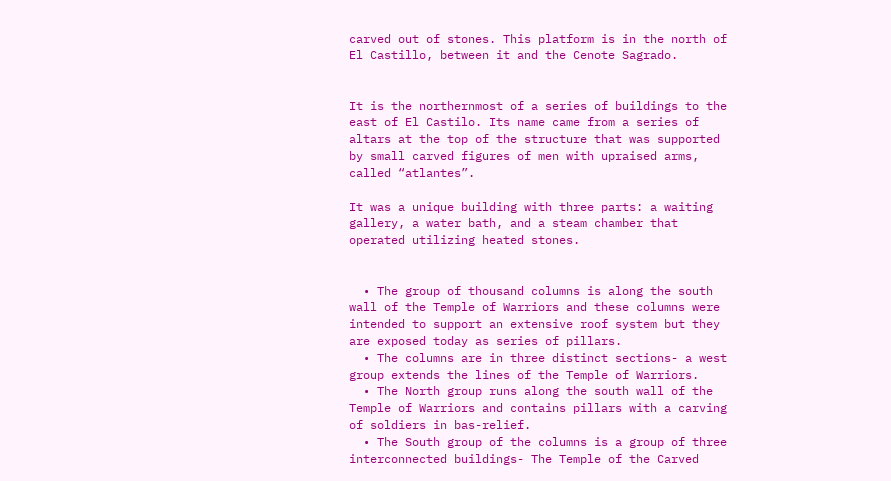carved out of stones. This platform is in the north of El Castillo, between it and the Cenote Sagrado.


It is the northernmost of a series of buildings to the east of El Castilo. Its name came from a series of altars at the top of the structure that was supported by small carved figures of men with upraised arms, called “atlantes”.

It was a unique building with three parts: a waiting gallery, a water bath, and a steam chamber that operated utilizing heated stones.


  • The group of thousand columns is along the south wall of the Temple of Warriors and these columns were intended to support an extensive roof system but they are exposed today as series of pillars.
  • The columns are in three distinct sections- a west group extends the lines of the Temple of Warriors.
  • The North group runs along the south wall of the Temple of Warriors and contains pillars with a carving of soldiers in bas-relief.
  • The South group of the columns is a group of three interconnected buildings- The Temple of the Carved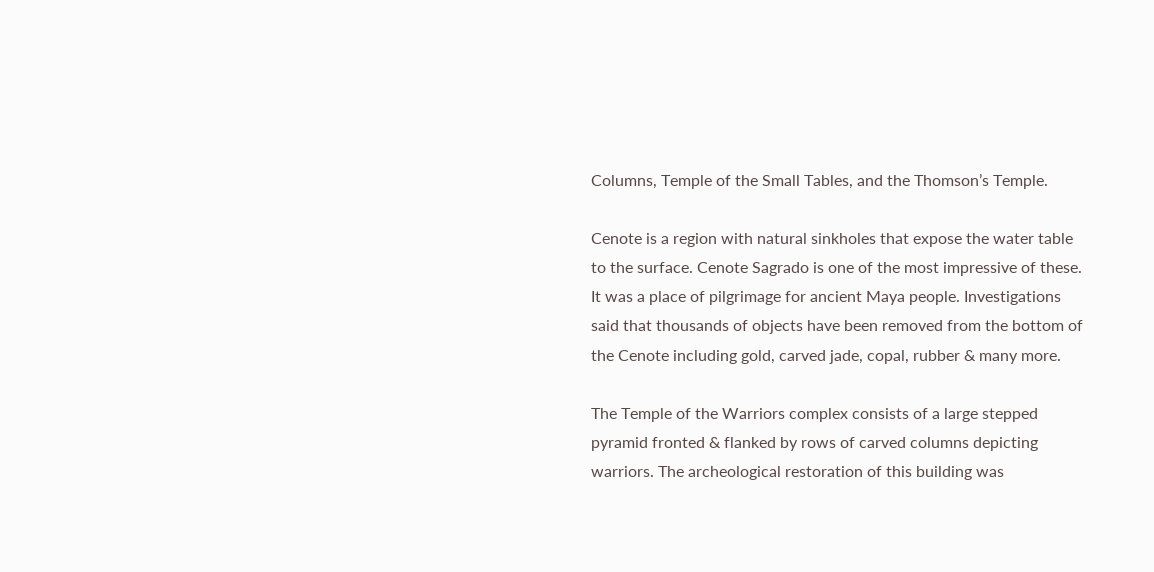Columns, Temple of the Small Tables, and the Thomson’s Temple.

Cenote is a region with natural sinkholes that expose the water table to the surface. Cenote Sagrado is one of the most impressive of these. It was a place of pilgrimage for ancient Maya people. Investigations said that thousands of objects have been removed from the bottom of the Cenote including gold, carved jade, copal, rubber & many more.

The Temple of the Warriors complex consists of a large stepped pyramid fronted & flanked by rows of carved columns depicting warriors. The archeological restoration of this building was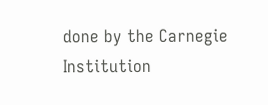done by the Carnegie Institution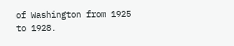of Washington from 1925 to 1928.